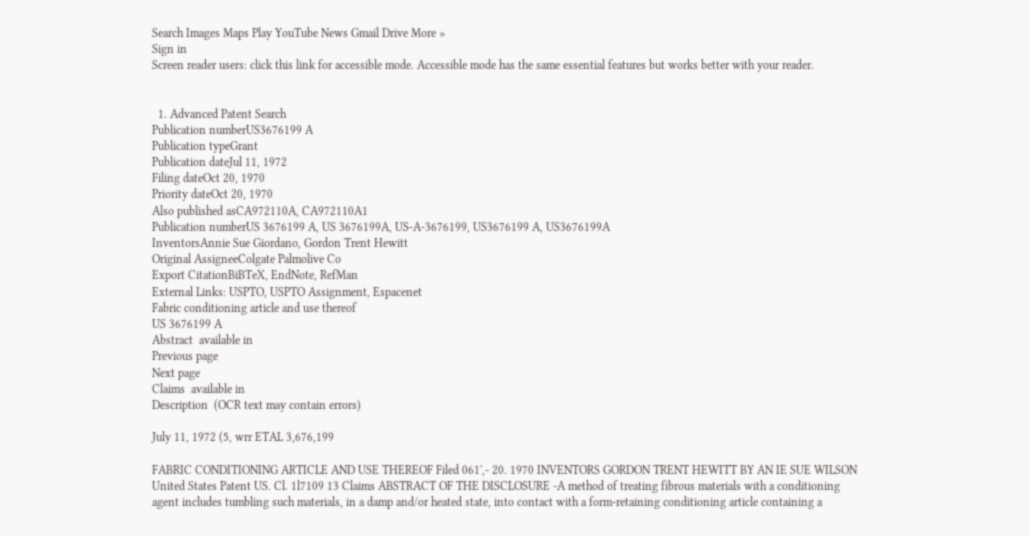Search Images Maps Play YouTube News Gmail Drive More »
Sign in
Screen reader users: click this link for accessible mode. Accessible mode has the same essential features but works better with your reader.


  1. Advanced Patent Search
Publication numberUS3676199 A
Publication typeGrant
Publication dateJul 11, 1972
Filing dateOct 20, 1970
Priority dateOct 20, 1970
Also published asCA972110A, CA972110A1
Publication numberUS 3676199 A, US 3676199A, US-A-3676199, US3676199 A, US3676199A
InventorsAnnie Sue Giordano, Gordon Trent Hewitt
Original AssigneeColgate Palmolive Co
Export CitationBiBTeX, EndNote, RefMan
External Links: USPTO, USPTO Assignment, Espacenet
Fabric conditioning article and use thereof
US 3676199 A
Abstract  available in
Previous page
Next page
Claims  available in
Description  (OCR text may contain errors)

July 11, 1972 (5, wrr ETAL 3,676,199

FABRIC CONDITIONING ARTICLE AND USE THEREOF Filed 061',- 20. 1970 INVENTORS GORDON TRENT HEWITT BY AN IE SUE WILSON United States Patent US. Cl. 1l7109 13 Claims ABSTRACT OF THE DISCLOSURE -A method of treating fibrous materials with a conditioning agent includes tumbling such materials, in a damp and/or heated state, into contact with a form-retaining conditioning article containing a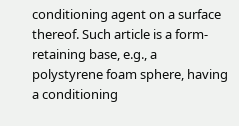conditioning agent on a surface thereof. Such article is a form-retaining base, e.g., a polystyrene foam sphere, having a conditioning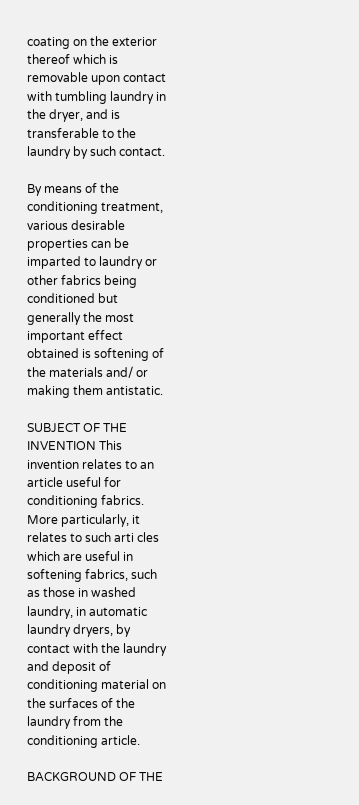coating on the exterior thereof which is removable upon contact with tumbling laundry in the dryer, and is transferable to the laundry by such contact.

By means of the conditioning treatment, various desirable properties can be imparted to laundry or other fabrics being conditioned but generally the most important effect obtained is softening of the materials and/ or making them antistatic.

SUBJECT OF THE INVENTION This invention relates to an article useful for conditioning fabrics. More particularly, it relates to such arti cles which are useful in softening fabrics, such as those in washed laundry, in automatic laundry dryers, by contact with the laundry and deposit of conditioning material on the surfaces of the laundry from the conditioning article.

BACKGROUND OF THE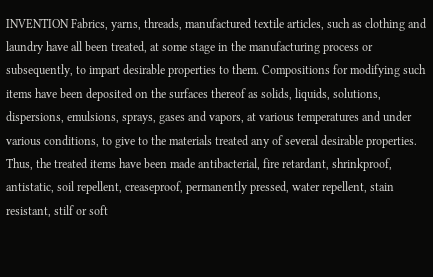INVENTION Fabrics, yarns, threads, manufactured textile articles, such as clothing and laundry have all been treated, at some stage in the manufacturing process or subsequently, to impart desirable properties to them. Compositions for modifying such items have been deposited on the surfaces thereof as solids, liquids, solutions, dispersions, emulsions, sprays, gases and vapors, at various temperatures and under various conditions, to give to the materials treated any of several desirable properties. Thus, the treated items have been made antibacterial, fire retardant, shrinkproof, antistatic, soil repellent, creaseproof, permanently pressed, water repellent, stain resistant, stilf or soft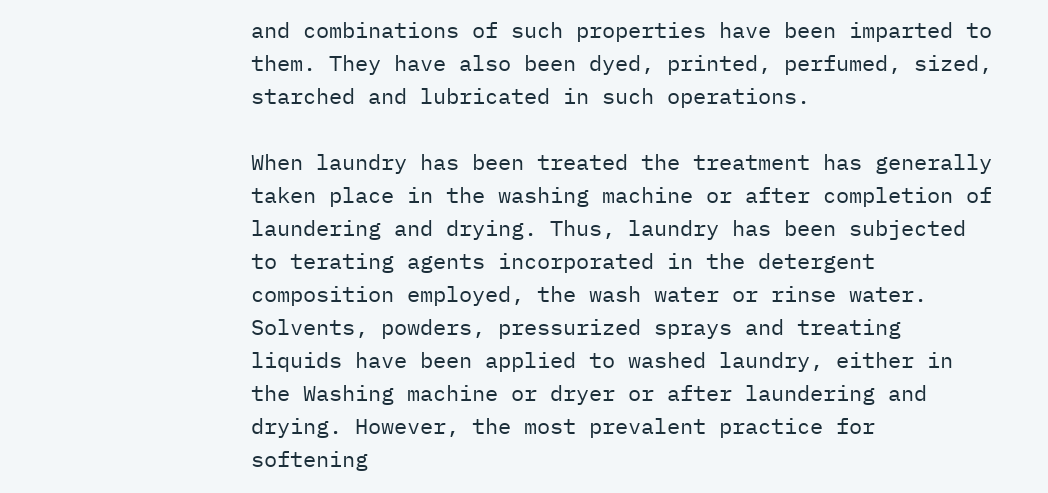and combinations of such properties have been imparted to them. They have also been dyed, printed, perfumed, sized, starched and lubricated in such operations.

When laundry has been treated the treatment has generally taken place in the washing machine or after completion of laundering and drying. Thus, laundry has been subjected to terating agents incorporated in the detergent composition employed, the wash water or rinse water. Solvents, powders, pressurized sprays and treating liquids have been applied to washed laundry, either in the Washing machine or dryer or after laundering and drying. However, the most prevalent practice for softening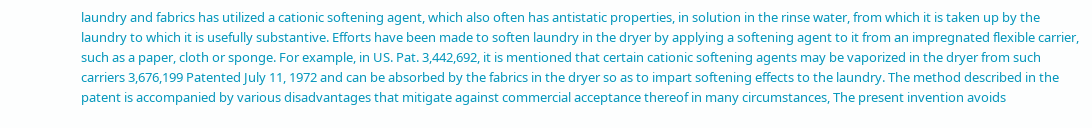laundry and fabrics has utilized a cationic softening agent, which also often has antistatic properties, in solution in the rinse water, from which it is taken up by the laundry to which it is usefully substantive. Efforts have been made to soften laundry in the dryer by applying a softening agent to it from an impregnated flexible carrier, such as a paper, cloth or sponge. For example, in US. Pat. 3,442,692, it is mentioned that certain cationic softening agents may be vaporized in the dryer from such carriers 3,676,199 Patented July 11, 1972 and can be absorbed by the fabrics in the dryer so as to impart softening effects to the laundry. The method described in the patent is accompanied by various disadvantages that mitigate against commercial acceptance thereof in many circumstances, The present invention avoids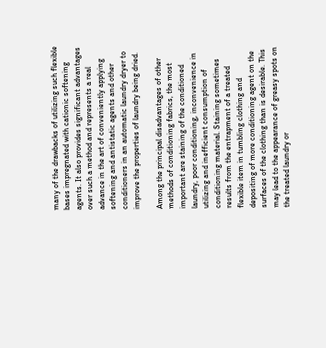many of the drawbacks of utilizing such flexible bases impregnated with cationic softening agents. It also provides significant advantages over such a method and represents a real advance in the art of conveniently applying softening and antistatic agents and other conditioners in an automatic laundry dryer to improve the properties of laundry being dried.

Among the principal disadvantages of other methods of conditioning fabrics, the most important are staining of the conditioned laundry, poor conditioning, inconvenience in utilizing and inefficient consumption of conditioning material. Staining sometimes results from the entrapment of a treated flexible item in tumbling clothing and depositing of more conditioning agent on the surfaces of the clothing than is desirable. This may lead to the appearance of greasy spots on the treated laundry or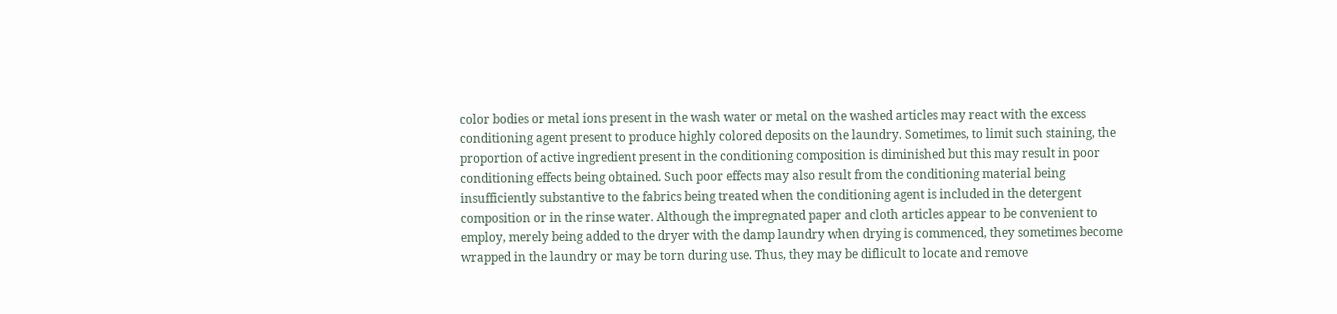color bodies or metal ions present in the wash water or metal on the washed articles may react with the excess conditioning agent present to produce highly colored deposits on the laundry. Sometimes, to limit such staining, the proportion of active ingredient present in the conditioning composition is diminished but this may result in poor conditioning effects being obtained. Such poor effects may also result from the conditioning material being insufficiently substantive to the fabrics being treated when the conditioning agent is included in the detergent composition or in the rinse water. Although the impregnated paper and cloth articles appear to be convenient to employ, merely being added to the dryer with the damp laundry when drying is commenced, they sometimes become wrapped in the laundry or may be torn during use. Thus, they may be diflicult to locate and remove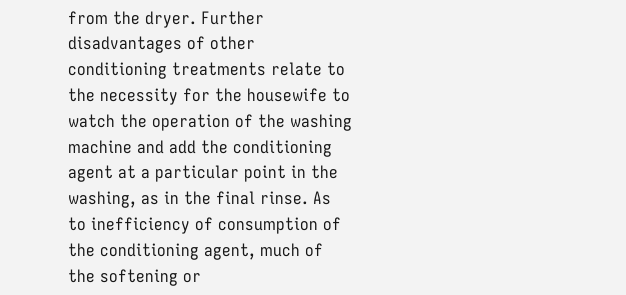from the dryer. Further disadvantages of other conditioning treatments relate to the necessity for the housewife to watch the operation of the washing machine and add the conditioning agent at a particular point in the washing, as in the final rinse. As to inefficiency of consumption of the conditioning agent, much of the softening or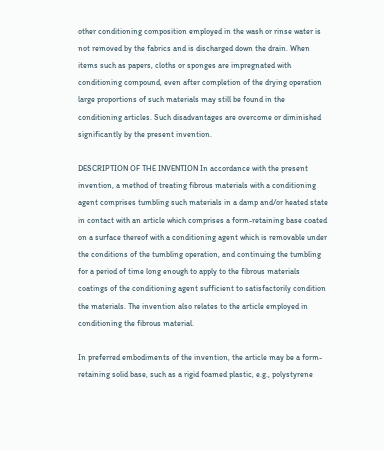other conditioning composition employed in the wash or rinse water is not removed by the fabrics and is discharged down the drain. When items such as papers, cloths or sponges are impregnated with conditioning compound, even after completion of the drying operation large proportions of such materials may still be found in the conditioning articles. Such disadvantages are overcome or diminished significantly by the present invention.

DESCRIPTION OF THE INVENTION In accordance with the present invention, a method of treating fibrous materials with a conditioning agent comprises tumbling such materials in a damp and/or heated state in contact with an article which comprises a form-retaining base coated on a surface thereof with a conditioning agent which is removable under the conditions of the tumbling operation, and continuing the tumbling for a period of time long enough to apply to the fibrous materials coatings of the conditioning agent sufficient to satisfactorily condition the materials. The invention also relates to the article employed in conditioning the fibrous material.

In preferred embodiments of the invention, the article may be a form-retaining solid base, such as a rigid foamed plastic, e.g., polystyrene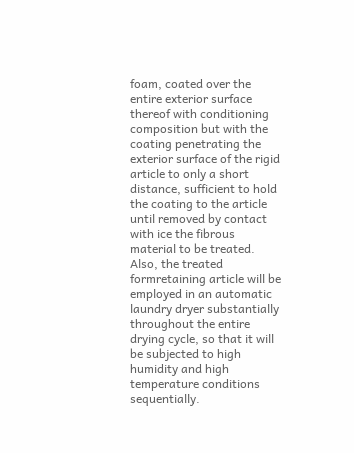foam, coated over the entire exterior surface thereof with conditioning composition but with the coating penetrating the exterior surface of the rigid article to only a short distance, sufficient to hold the coating to the article until removed by contact with ice the fibrous material to be treated. Also, the treated formretaining article will be employed in an automatic laundry dryer substantially throughout the entire drying cycle, so that it will be subjected to high humidity and high temperature conditions sequentially.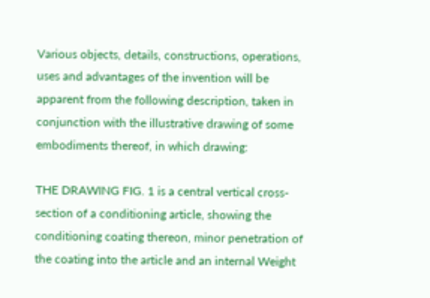Various objects, details, constructions, operations, uses and advantages of the invention will be apparent from the following description, taken in conjunction with the illustrative drawing of some embodiments thereof, in which drawing:

THE DRAWING FIG. 1 is a central vertical cross-section of a conditioning article, showing the conditioning coating thereon, minor penetration of the coating into the article and an internal Weight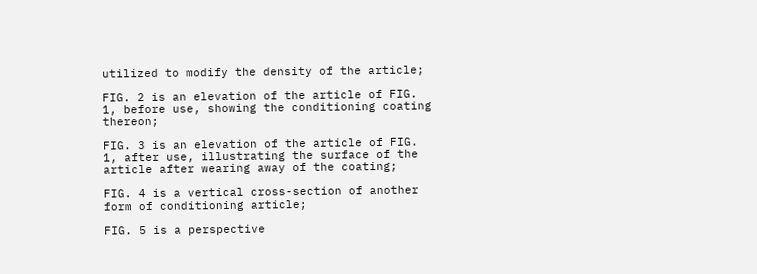utilized to modify the density of the article;

FIG. 2 is an elevation of the article of FIG. 1, before use, showing the conditioning coating thereon;

FIG. 3 is an elevation of the article of FIG. 1, after use, illustrating the surface of the article after wearing away of the coating;

FIG. 4 is a vertical cross-section of another form of conditioning article;

FIG. 5 is a perspective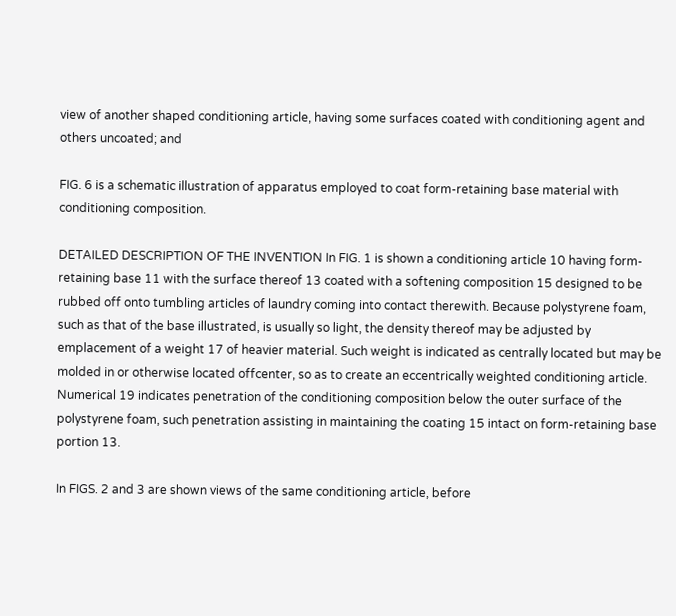view of another shaped conditioning article, having some surfaces coated with conditioning agent and others uncoated; and

FIG. 6 is a schematic illustration of apparatus employed to coat form-retaining base material with conditioning composition.

DETAILED DESCRIPTION OF THE INVENTION In FIG. 1 is shown a conditioning article 10 having form-retaining base 11 with the surface thereof 13 coated with a softening composition 15 designed to be rubbed off onto tumbling articles of laundry coming into contact therewith. Because polystyrene foam, such as that of the base illustrated, is usually so light, the density thereof may be adjusted by emplacement of a weight 17 of heavier material. Such weight is indicated as centrally located but may be molded in or otherwise located offcenter, so as to create an eccentrically weighted conditioning article. Numerical 19 indicates penetration of the conditioning composition below the outer surface of the polystyrene foam, such penetration assisting in maintaining the coating 15 intact on form-retaining base portion 13.

In FIGS. 2 and 3 are shown views of the same conditioning article, before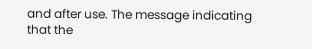and after use. The message indicating that the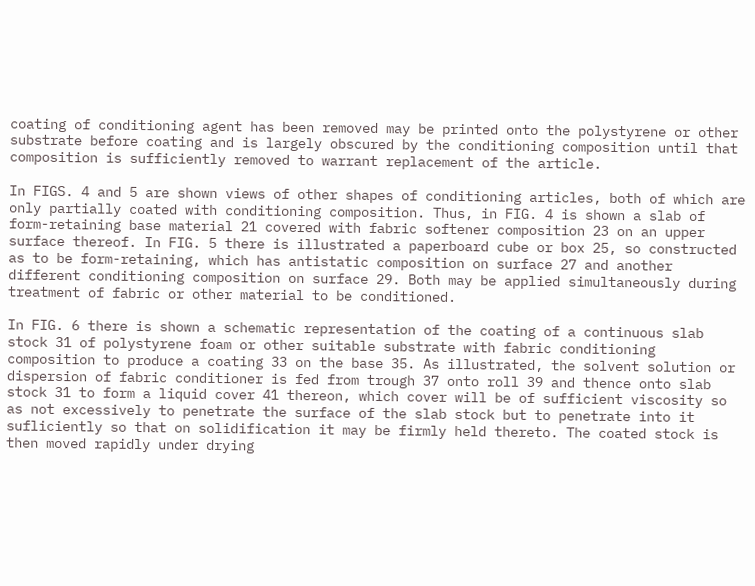coating of conditioning agent has been removed may be printed onto the polystyrene or other substrate before coating and is largely obscured by the conditioning composition until that composition is sufficiently removed to warrant replacement of the article.

In FIGS. 4 and 5 are shown views of other shapes of conditioning articles, both of which are only partially coated with conditioning composition. Thus, in FIG. 4 is shown a slab of form-retaining base material 21 covered with fabric softener composition 23 on an upper surface thereof. In FIG. 5 there is illustrated a paperboard cube or box 25, so constructed as to be form-retaining, which has antistatic composition on surface 27 and another different conditioning composition on surface 29. Both may be applied simultaneously during treatment of fabric or other material to be conditioned.

In FIG. 6 there is shown a schematic representation of the coating of a continuous slab stock 31 of polystyrene foam or other suitable substrate with fabric conditioning composition to produce a coating 33 on the base 35. As illustrated, the solvent solution or dispersion of fabric conditioner is fed from trough 37 onto roll 39 and thence onto slab stock 31 to form a liquid cover 41 thereon, which cover will be of sufficient viscosity so as not excessively to penetrate the surface of the slab stock but to penetrate into it sufliciently so that on solidification it may be firmly held thereto. The coated stock is then moved rapidly under drying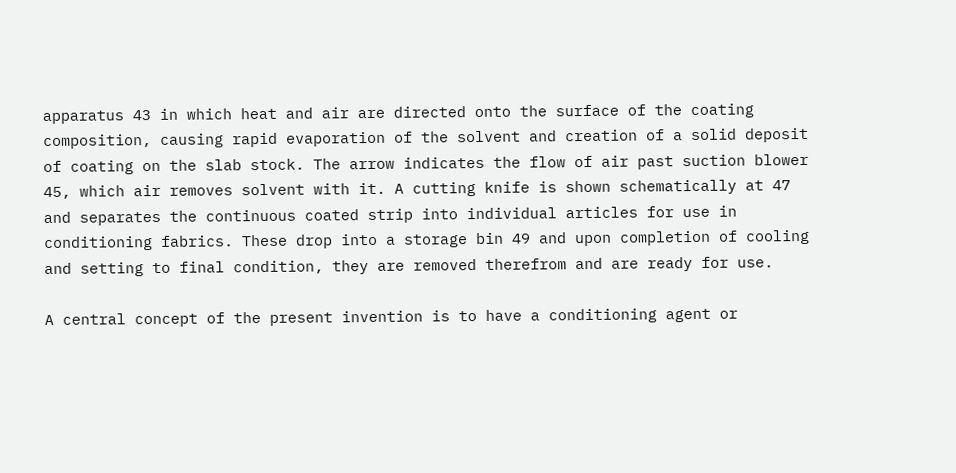apparatus 43 in which heat and air are directed onto the surface of the coating composition, causing rapid evaporation of the solvent and creation of a solid deposit of coating on the slab stock. The arrow indicates the flow of air past suction blower 45, which air removes solvent with it. A cutting knife is shown schematically at 47 and separates the continuous coated strip into individual articles for use in conditioning fabrics. These drop into a storage bin 49 and upon completion of cooling and setting to final condition, they are removed therefrom and are ready for use.

A central concept of the present invention is to have a conditioning agent or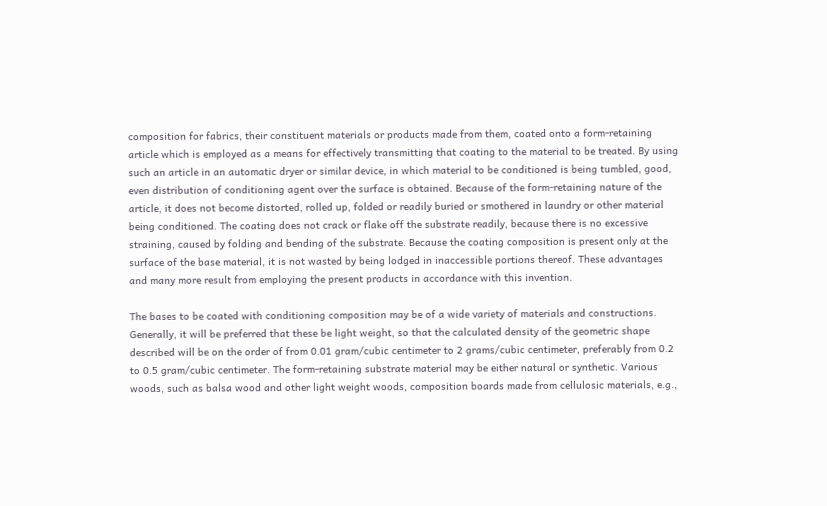composition for fabrics, their constituent materials or products made from them, coated onto a form-retaining article which is employed as a means for effectively transmitting that coating to the material to be treated. By using such an article in an automatic dryer or similar device, in which material to be conditioned is being tumbled, good, even distribution of conditioning agent over the surface is obtained. Because of the form-retaining nature of the article, it does not become distorted, rolled up, folded or readily buried or smothered in laundry or other material being conditioned. The coating does not crack or flake off the substrate readily, because there is no excessive straining, caused by folding and bending of the substrate. Because the coating composition is present only at the surface of the base material, it is not wasted by being lodged in inaccessible portions thereof. These advantages and many more result from employing the present products in accordance with this invention.

The bases to be coated with conditioning composition may be of a wide variety of materials and constructions. Generally, it will be preferred that these be light weight, so that the calculated density of the geometric shape described will be on the order of from 0.01 gram/cubic centimeter to 2 grams/cubic centimeter, preferably from 0.2 to 0.5 gram/cubic centimeter. The form-retaining substrate material may be either natural or synthetic. Various woods, such as balsa wood and other light weight woods, composition boards made from cellulosic materials, e.g.,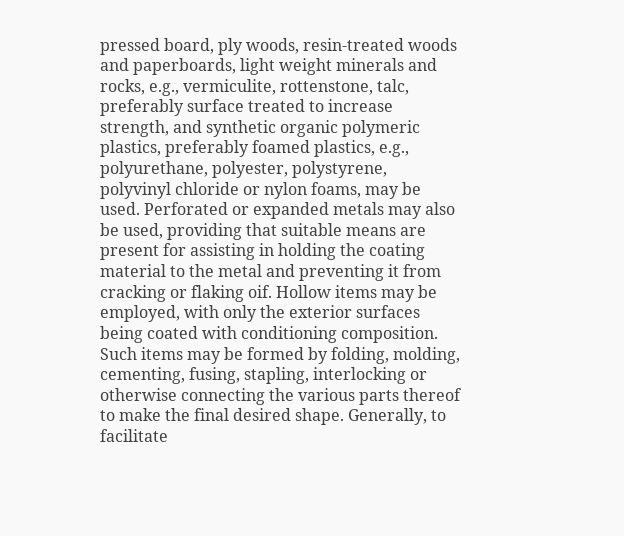pressed board, ply woods, resin-treated woods and paperboards, light weight minerals and rocks, e.g., vermiculite, rottenstone, talc, preferably surface treated to increase strength, and synthetic organic polymeric plastics, preferably foamed plastics, e.g., polyurethane, polyester, polystyrene, polyvinyl chloride or nylon foams, may be used. Perforated or expanded metals may also be used, providing that suitable means are present for assisting in holding the coating material to the metal and preventing it from cracking or flaking oif. Hollow items may be employed, with only the exterior surfaces being coated with conditioning composition. Such items may be formed by folding, molding, cementing, fusing, stapling, interlocking or otherwise connecting the various parts thereof to make the final desired shape. Generally, to facilitate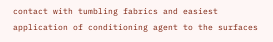contact with tumbling fabrics and easiest application of conditioning agent to the surfaces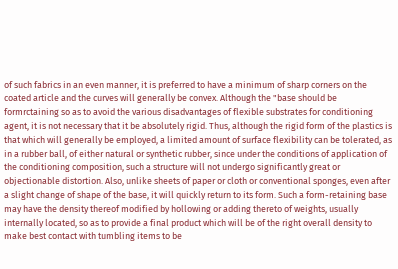of such fabrics in an even manner, it is preferred to have a minimum of sharp corners on the coated article and the curves will generally be convex. Although the "base should be formrctaining so as to avoid the various disadvantages of flexible substrates for conditioning agent, it is not necessary that it be absolutely rigid. Thus, although the rigid form of the plastics is that which will generally be employed, a limited amount of surface flexibility can be tolerated, as in a rubber ball, of either natural or synthetic rubber, since under the conditions of application of the conditioning composition, such a structure will not undergo significantly great or objectionable distortion. Also, unlike sheets of paper or cloth or conventional sponges, even after a slight change of shape of the base, it will quickly return to its form. Such a form-retaining base may have the density thereof modified by hollowing or adding thereto of weights, usually internally located, so as to provide a final product which will be of the right overall density to make best contact with tumbling items to be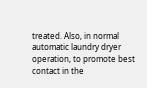treated. Also, in normal automatic laundry dryer operation, to promote best contact in the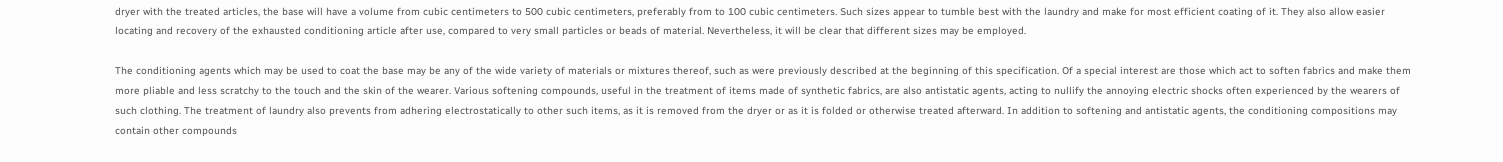dryer with the treated articles, the base will have a volume from cubic centimeters to 500 cubic centimeters, preferably from to 100 cubic centimeters. Such sizes appear to tumble best with the laundry and make for most efficient coating of it. They also allow easier locating and recovery of the exhausted conditioning article after use, compared to very small particles or beads of material. Nevertheless, it will be clear that different sizes may be employed.

The conditioning agents which may be used to coat the base may be any of the wide variety of materials or mixtures thereof, such as were previously described at the beginning of this specification. Of a special interest are those which act to soften fabrics and make them more pliable and less scratchy to the touch and the skin of the wearer. Various softening compounds, useful in the treatment of items made of synthetic fabrics, are also antistatic agents, acting to nullify the annoying electric shocks often experienced by the wearers of such clothing. The treatment of laundry also prevents from adhering electrostatically to other such items, as it is removed from the dryer or as it is folded or otherwise treated afterward. In addition to softening and antistatic agents, the conditioning compositions may contain other compounds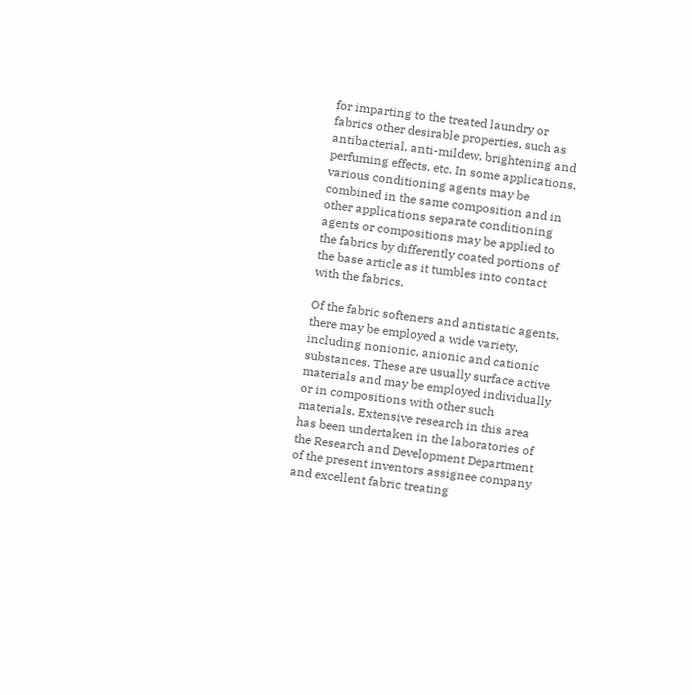for imparting to the treated laundry or fabrics other desirable properties, such as antibacterial, anti-mildew, brightening and perfuming effects, etc. In some applications, various conditioning agents may be combined in the same composition and in other applications separate conditioning agents or compositions may be applied to the fabrics by differently coated portions of the base article as it tumbles into contact with the fabrics.

Of the fabric softeners and antistatic agents, there may be employed a wide variety, including nonionic, anionic and cationic substances. These are usually surface active materials and may be employed individually or in compositions with other such materials. Extensive research in this area has been undertaken in the laboratories of the Research and Development Department of the present inventors assignee company and excellent fabric treating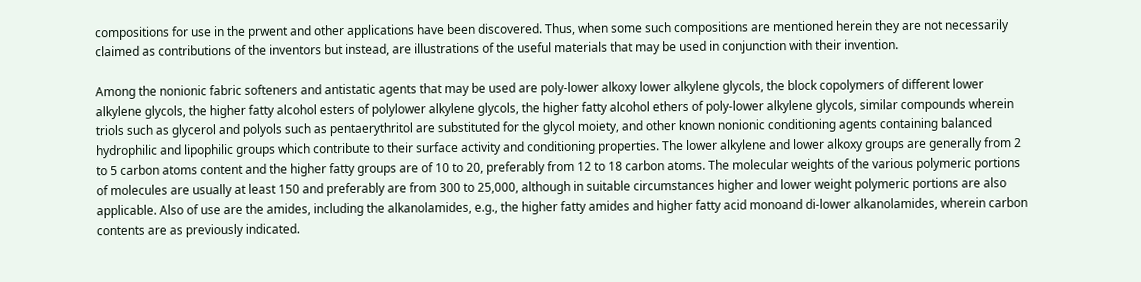compositions for use in the prwent and other applications have been discovered. Thus, when some such compositions are mentioned herein they are not necessarily claimed as contributions of the inventors but instead, are illustrations of the useful materials that may be used in conjunction with their invention.

Among the nonionic fabric softeners and antistatic agents that may be used are poly-lower alkoxy lower alkylene glycols, the block copolymers of different lower alkylene glycols, the higher fatty alcohol esters of polylower alkylene glycols, the higher fatty alcohol ethers of poly-lower alkylene glycols, similar compounds wherein triols such as glycerol and polyols such as pentaerythritol are substituted for the glycol moiety, and other known nonionic conditioning agents containing balanced hydrophilic and lipophilic groups which contribute to their surface activity and conditioning properties. The lower alkylene and lower alkoxy groups are generally from 2 to 5 carbon atoms content and the higher fatty groups are of 10 to 20, preferably from 12 to 18 carbon atoms. The molecular weights of the various polymeric portions of molecules are usually at least 150 and preferably are from 300 to 25,000, although in suitable circumstances higher and lower weight polymeric portions are also applicable. Also of use are the amides, including the alkanolamides, e.g., the higher fatty amides and higher fatty acid monoand di-lower alkanolamides, wherein carbon contents are as previously indicated.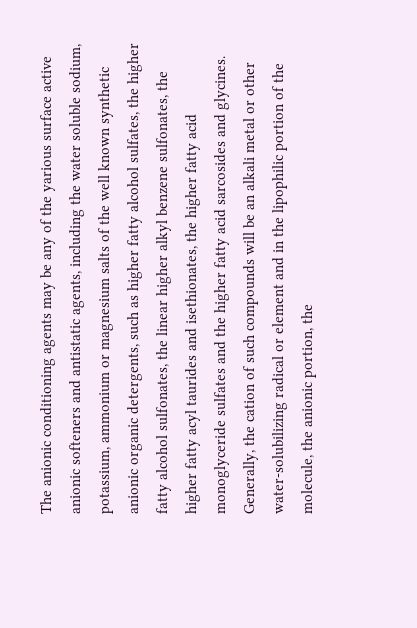The anionic conditioning agents may be any of the yarious surface active anionic softeners and antistatic agents, including the water soluble sodium, potassium, ammonium or magnesium salts of the well known synthetic anionic organic detergents, such as higher fatty alcohol sulfates, the higher fatty alcohol sulfonates, the linear higher alkyl benzene sulfonates, the higher fatty acyl taurides and isethionates, the higher fatty acid monoglyceride sulfates and the higher fatty acid sarcosides and glycines. Generally, the cation of such compounds will be an alkali metal or other water-solubilizing radical or element and in the lipophilic portion of the molecule, the anionic portion, the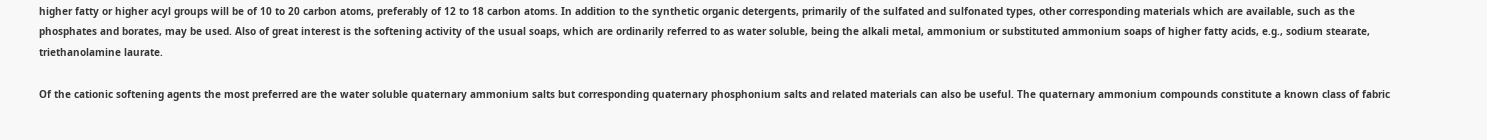higher fatty or higher acyl groups will be of 10 to 20 carbon atoms, preferably of 12 to 18 carbon atoms. In addition to the synthetic organic detergents, primarily of the sulfated and sulfonated types, other corresponding materials which are available, such as the phosphates and borates, may be used. Also of great interest is the softening activity of the usual soaps, which are ordinarily referred to as water soluble, being the alkali metal, ammonium or substituted ammonium soaps of higher fatty acids, e.g., sodium stearate, triethanolamine laurate.

Of the cationic softening agents the most preferred are the water soluble quaternary ammonium salts but corresponding quaternary phosphonium salts and related materials can also be useful. The quaternary ammonium compounds constitute a known class of fabric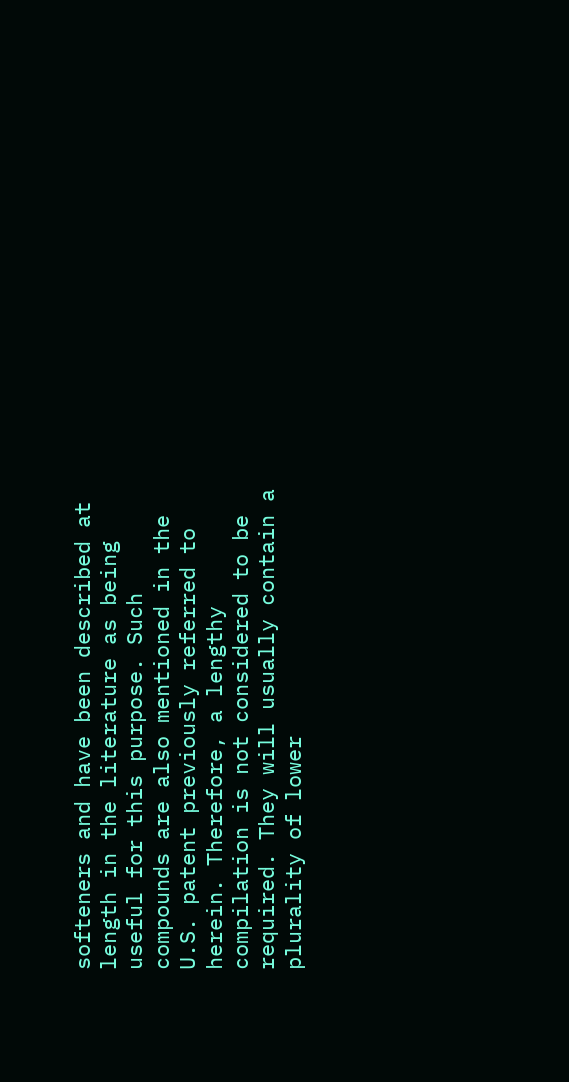softeners and have been described at length in the literature as being useful for this purpose. Such compounds are also mentioned in the U.S. patent previously referred to herein. Therefore, a lengthy compilation is not considered to be required. They will usually contain a plurality of lower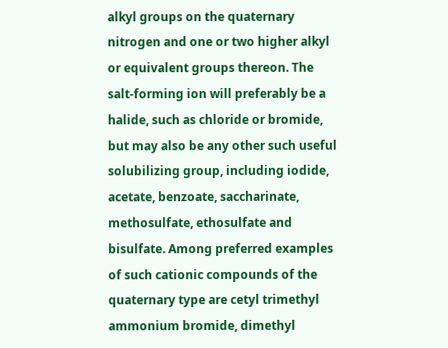alkyl groups on the quaternary nitrogen and one or two higher alkyl or equivalent groups thereon. The salt-forming ion will preferably be a halide, such as chloride or bromide, but may also be any other such useful solubilizing group, including iodide, acetate, benzoate, saccharinate, methosulfate, ethosulfate and bisulfate. Among preferred examples of such cationic compounds of the quaternary type are cetyl trimethyl ammonium bromide, dimethyl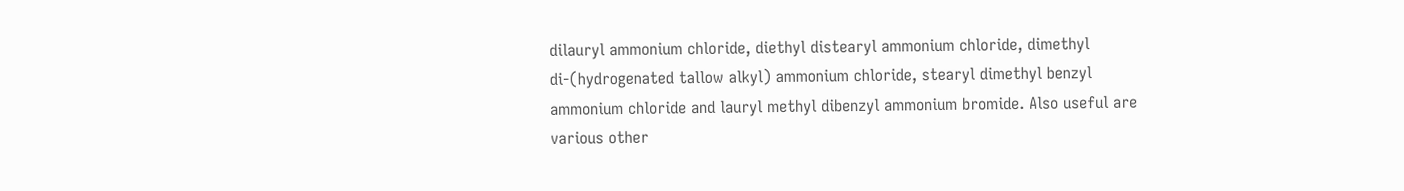dilauryl ammonium chloride, diethyl distearyl ammonium chloride, dimethyl di-(hydrogenated tallow alkyl) ammonium chloride, stearyl dimethyl benzyl ammonium chloride and lauryl methyl dibenzyl ammonium bromide. Also useful are various other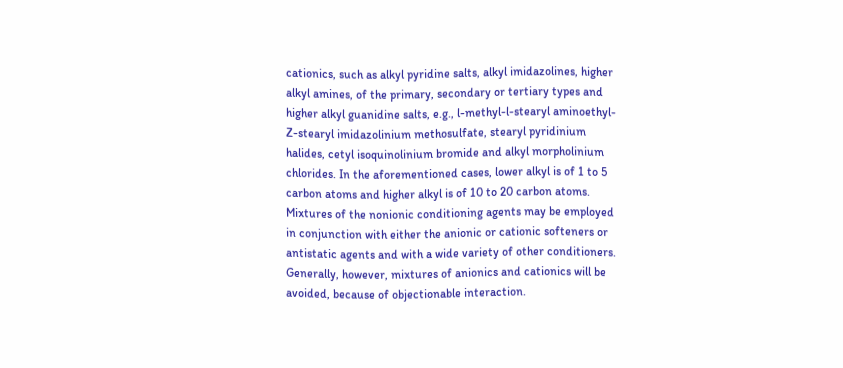cationics, such as alkyl pyridine salts, alkyl imidazolines, higher alkyl amines, of the primary, secondary or tertiary types and higher alkyl guanidine salts, e.g., l-methyl-l-stearyl aminoethyl-Z-stearyl imidazolinium methosulfate, stearyl pyridinium halides, cetyl isoquinolinium bromide and alkyl morpholinium chlorides. In the aforementioned cases, lower alkyl is of 1 to 5 carbon atoms and higher alkyl is of 10 to 20 carbon atoms. Mixtures of the nonionic conditioning agents may be employed in conjunction with either the anionic or cationic softeners or antistatic agents and with a wide variety of other conditioners. Generally, however, mixtures of anionics and cationics will be avoided, because of objectionable interaction.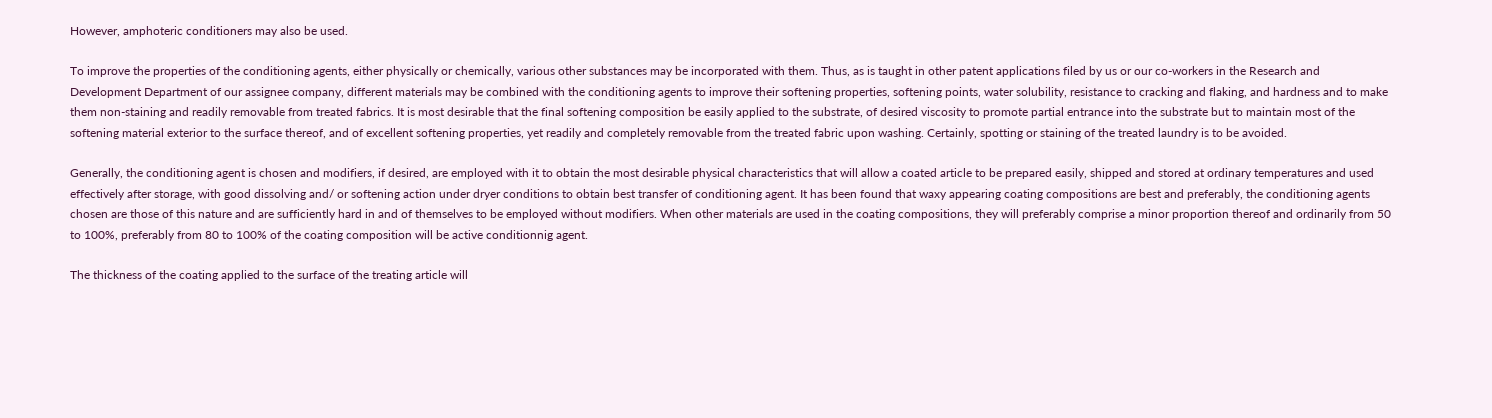However, amphoteric conditioners may also be used.

To improve the properties of the conditioning agents, either physically or chemically, various other substances may be incorporated with them. Thus, as is taught in other patent applications filed by us or our co-workers in the Research and Development Department of our assignee company, different materials may be combined with the conditioning agents to improve their softening properties, softening points, water solubility, resistance to cracking and flaking, and hardness and to make them non-staining and readily removable from treated fabrics. It is most desirable that the final softening composition be easily applied to the substrate, of desired viscosity to promote partial entrance into the substrate but to maintain most of the softening material exterior to the surface thereof, and of excellent softening properties, yet readily and completely removable from the treated fabric upon washing. Certainly, spotting or staining of the treated laundry is to be avoided.

Generally, the conditioning agent is chosen and modifiers, if desired, are employed with it to obtain the most desirable physical characteristics that will allow a coated article to be prepared easily, shipped and stored at ordinary temperatures and used effectively after storage, with good dissolving and/ or softening action under dryer conditions to obtain best transfer of conditioning agent. It has been found that waxy appearing coating compositions are best and preferably, the conditioning agents chosen are those of this nature and are sufficiently hard in and of themselves to be employed without modifiers. When other materials are used in the coating compositions, they will preferably comprise a minor proportion thereof and ordinarily from 50 to 100%, preferably from 80 to 100% of the coating composition will be active conditionnig agent.

The thickness of the coating applied to the surface of the treating article will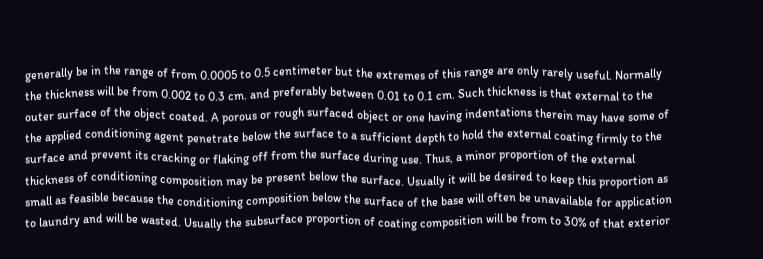generally be in the range of from 0.0005 to 0.5 centimeter but the extremes of this range are only rarely useful. Normally the thickness will be from 0.002 to 0.3 cm. and preferably between 0.01 to 0.1 cm. Such thickness is that external to the outer surface of the object coated. A porous or rough surfaced object or one having indentations therein may have some of the applied conditioning agent penetrate below the surface to a sufficient depth to hold the external coating firmly to the surface and prevent its cracking or flaking off from the surface during use. Thus, a minor proportion of the external thickness of conditioning composition may be present below the surface. Usually it will be desired to keep this proportion as small as feasible because the conditioning composition below the surface of the base will often be unavailable for application to laundry and will be wasted. Usually the subsurface proportion of coating composition will be from to 30% of that exterior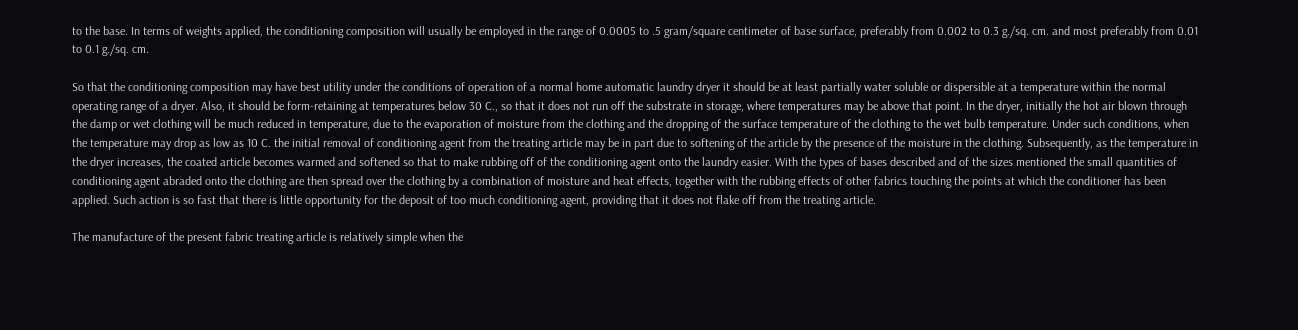to the base. In terms of weights applied, the conditioning composition will usually be employed in the range of 0.0005 to .5 gram/square centimeter of base surface, preferably from 0.002 to 0.3 g./sq. cm. and most preferably from 0.01 to 0.1 g./sq. cm.

So that the conditioning composition may have best utility under the conditions of operation of a normal home automatic laundry dryer it should be at least partially water soluble or dispersible at a temperature within the normal operating range of a dryer. Also, it should be form-retaining at temperatures below 30 C., so that it does not run off the substrate in storage, where temperatures may be above that point. In the dryer, initially the hot air blown through the damp or wet clothing will be much reduced in temperature, due to the evaporation of moisture from the clothing and the dropping of the surface temperature of the clothing to the wet bulb temperature. Under such conditions, when the temperature may drop as low as 10 C. the initial removal of conditioning agent from the treating article may be in part due to softening of the article by the presence of the moisture in the clothing. Subsequently, as the temperature in the dryer increases, the coated article becomes warmed and softened so that to make rubbing off of the conditioning agent onto the laundry easier. With the types of bases described and of the sizes mentioned the small quantities of conditioning agent abraded onto the clothing are then spread over the clothing by a combination of moisture and heat effects, together with the rubbing effects of other fabrics touching the points at which the conditioner has been applied. Such action is so fast that there is little opportunity for the deposit of too much conditioning agent, providing that it does not flake off from the treating article.

The manufacture of the present fabric treating article is relatively simple when the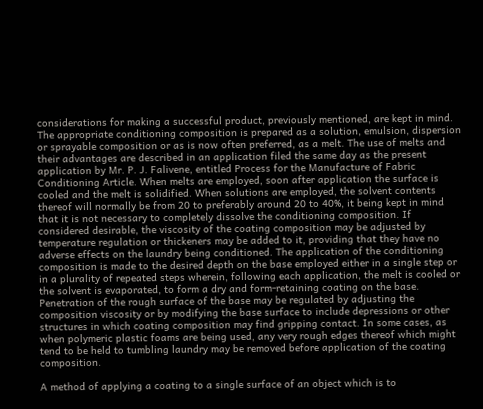considerations for making a successful product, previously mentioned, are kept in mind. The appropriate conditioning composition is prepared as a solution, emulsion, dispersion or sprayable composition or as is now often preferred, as a melt. The use of melts and their advantages are described in an application filed the same day as the present application by Mr. P. J. Falivene, entitled Process for the Manufacture of Fabric Conditioning Article. When melts are employed, soon after application the surface is cooled and the melt is solidified. When solutions are employed, the solvent contents thereof will normally be from 20 to preferably around 20 to 40%, it being kept in mind that it is not necessary to completely dissolve the conditioning composition. If considered desirable, the viscosity of the coating composition may be adjusted by temperature regulation or thickeners may be added to it, providing that they have no adverse effects on the laundry being conditioned. The application of the conditioning composition is made to the desired depth on the base employed either in a single step or in a plurality of repeated steps wherein, following each application, the melt is cooled or the solvent is evaporated, to form a dry and form-retaining coating on the base. Penetration of the rough surface of the base may be regulated by adjusting the composition viscosity or by modifying the base surface to include depressions or other structures in which coating composition may find gripping contact. In some cases, as when polymeric plastic foams are being used, any very rough edges thereof which might tend to be held to tumbling laundry may be removed before application of the coating composition.

A method of applying a coating to a single surface of an object which is to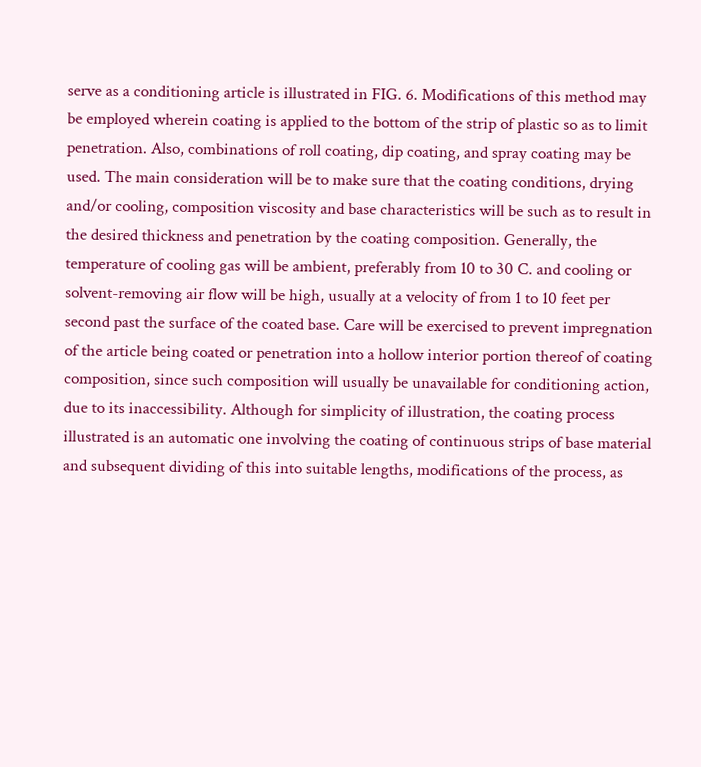serve as a conditioning article is illustrated in FIG. 6. Modifications of this method may be employed wherein coating is applied to the bottom of the strip of plastic so as to limit penetration. Also, combinations of roll coating, dip coating, and spray coating may be used. The main consideration will be to make sure that the coating conditions, drying and/or cooling, composition viscosity and base characteristics will be such as to result in the desired thickness and penetration by the coating composition. Generally, the temperature of cooling gas will be ambient, preferably from 10 to 30 C. and cooling or solvent-removing air flow will be high, usually at a velocity of from 1 to 10 feet per second past the surface of the coated base. Care will be exercised to prevent impregnation of the article being coated or penetration into a hollow interior portion thereof of coating composition, since such composition will usually be unavailable for conditioning action, due to its inaccessibility. Although for simplicity of illustration, the coating process illustrated is an automatic one involving the coating of continuous strips of base material and subsequent dividing of this into suitable lengths, modifications of the process, as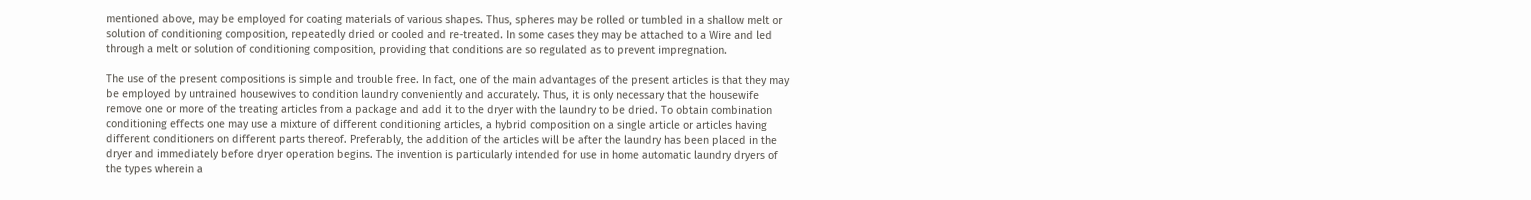mentioned above, may be employed for coating materials of various shapes. Thus, spheres may be rolled or tumbled in a shallow melt or solution of conditioning composition, repeatedly dried or cooled and re-treated. In some cases they may be attached to a Wire and led through a melt or solution of conditioning composition, providing that conditions are so regulated as to prevent impregnation.

The use of the present compositions is simple and trouble free. In fact, one of the main advantages of the present articles is that they may be employed by untrained housewives to condition laundry conveniently and accurately. Thus, it is only necessary that the housewife remove one or more of the treating articles from a package and add it to the dryer with the laundry to be dried. To obtain combination conditioning effects one may use a mixture of different conditioning articles, a hybrid composition on a single article or articles having different conditioners on different parts thereof. Preferably, the addition of the articles will be after the laundry has been placed in the dryer and immediately before dryer operation begins. The invention is particularly intended for use in home automatic laundry dryers of the types wherein a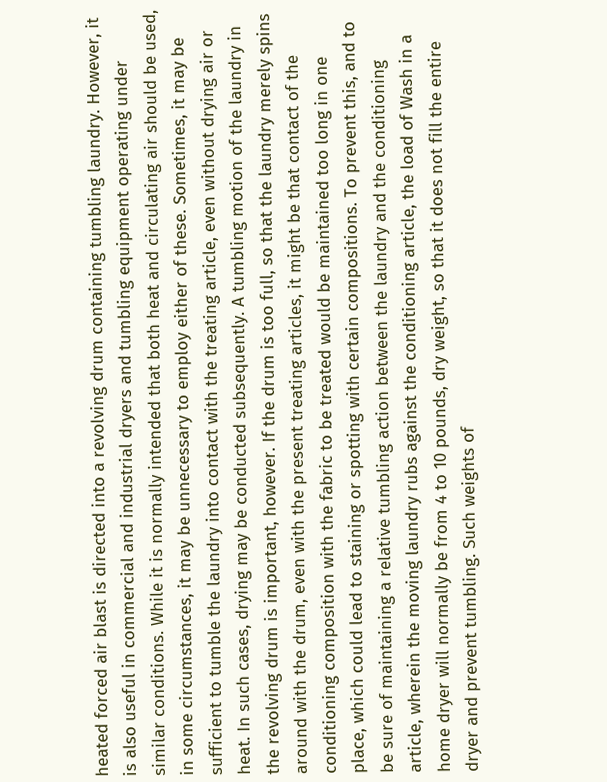heated forced air blast is directed into a revolving drum containing tumbling laundry. However, it is also useful in commercial and industrial dryers and tumbling equipment operating under similar conditions. While it is normally intended that both heat and circulating air should be used, in some circumstances, it may be unnecessary to employ either of these. Sometimes, it may be sufficient to tumble the laundry into contact with the treating article, even without drying air or heat. In such cases, drying may be conducted subsequently. A tumbling motion of the laundry in the revolving drum is important, however. If the drum is too full, so that the laundry merely spins around with the drum, even with the present treating articles, it might be that contact of the conditioning composition with the fabric to be treated would be maintained too long in one place, which could lead to staining or spotting with certain compositions. To prevent this, and to be sure of maintaining a relative tumbling action between the laundry and the conditioning article, wherein the moving laundry rubs against the conditioning article, the load of Wash in a home dryer will normally be from 4 to 10 pounds, dry weight, so that it does not fill the entire dryer and prevent tumbling. Such weights of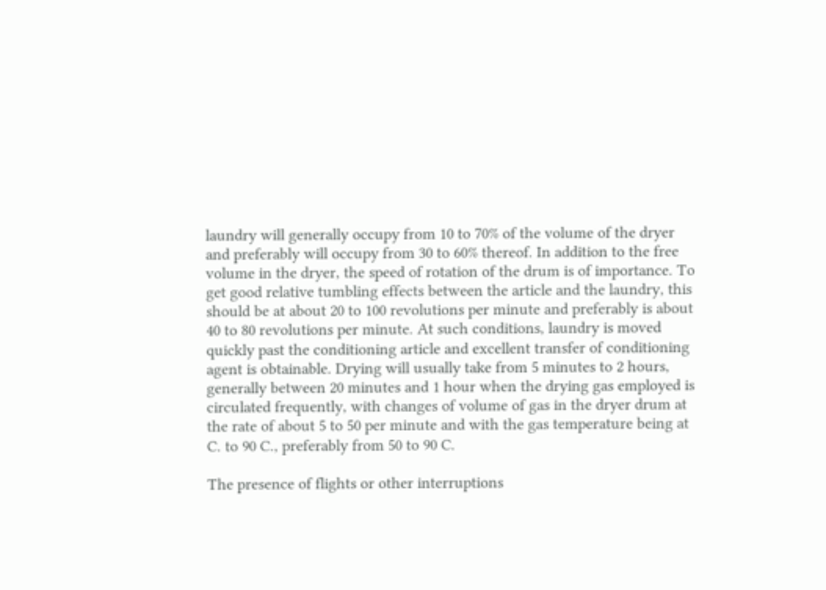laundry will generally occupy from 10 to 70% of the volume of the dryer and preferably will occupy from 30 to 60% thereof. In addition to the free volume in the dryer, the speed of rotation of the drum is of importance. To get good relative tumbling effects between the article and the laundry, this should be at about 20 to 100 revolutions per minute and preferably is about 40 to 80 revolutions per minute. At such conditions, laundry is moved quickly past the conditioning article and excellent transfer of conditioning agent is obtainable. Drying will usually take from 5 minutes to 2 hours, generally between 20 minutes and 1 hour when the drying gas employed is circulated frequently, with changes of volume of gas in the dryer drum at the rate of about 5 to 50 per minute and with the gas temperature being at C. to 90 C., preferably from 50 to 90 C.

The presence of flights or other interruptions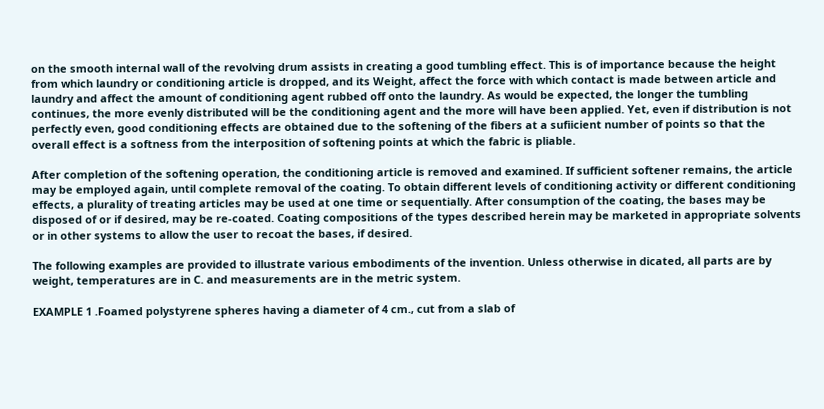on the smooth internal wall of the revolving drum assists in creating a good tumbling effect. This is of importance because the height from which laundry or conditioning article is dropped, and its Weight, affect the force with which contact is made between article and laundry and affect the amount of conditioning agent rubbed off onto the laundry. As would be expected, the longer the tumbling continues, the more evenly distributed will be the conditioning agent and the more will have been applied. Yet, even if distribution is not perfectly even, good conditioning effects are obtained due to the softening of the fibers at a sufiicient number of points so that the overall effect is a softness from the interposition of softening points at which the fabric is pliable.

After completion of the softening operation, the conditioning article is removed and examined. If sufficient softener remains, the article may be employed again, until complete removal of the coating. To obtain different levels of conditioning activity or different conditioning effects, a plurality of treating articles may be used at one time or sequentially. After consumption of the coating, the bases may be disposed of or if desired, may be re-coated. Coating compositions of the types described herein may be marketed in appropriate solvents or in other systems to allow the user to recoat the bases, if desired.

The following examples are provided to illustrate various embodiments of the invention. Unless otherwise in dicated, all parts are by weight, temperatures are in C. and measurements are in the metric system.

EXAMPLE 1 .Foamed polystyrene spheres having a diameter of 4 cm., cut from a slab of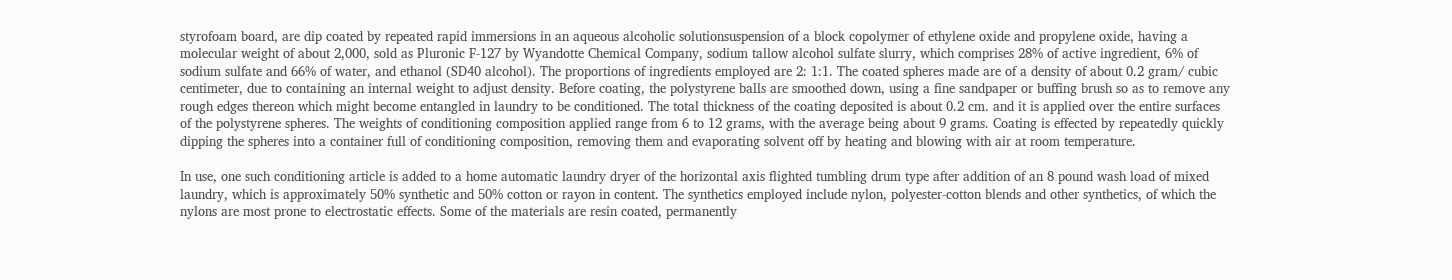styrofoam board, are dip coated by repeated rapid immersions in an aqueous alcoholic solutionsuspension of a block copolymer of ethylene oxide and propylene oxide, having a molecular weight of about 2,000, sold as Pluronic F-127 by Wyandotte Chemical Company, sodium tallow alcohol sulfate slurry, which comprises 28% of active ingredient, 6% of sodium sulfate and 66% of water, and ethanol (SD40 alcohol). The proportions of ingredients employed are 2: 1:1. The coated spheres made are of a density of about 0.2 gram/ cubic centimeter, due to containing an internal weight to adjust density. Before coating, the polystyrene balls are smoothed down, using a fine sandpaper or buffing brush so as to remove any rough edges thereon which might become entangled in laundry to be conditioned. The total thickness of the coating deposited is about 0.2 cm. and it is applied over the entire surfaces of the polystyrene spheres. The weights of conditioning composition applied range from 6 to 12 grams, with the average being about 9 grams. Coating is effected by repeatedly quickly dipping the spheres into a container full of conditioning composition, removing them and evaporating solvent off by heating and blowing with air at room temperature.

In use, one such conditioning article is added to a home automatic laundry dryer of the horizontal axis flighted tumbling drum type after addition of an 8 pound wash load of mixed laundry, which is approximately 50% synthetic and 50% cotton or rayon in content. The synthetics employed include nylon, polyester-cotton blends and other synthetics, of which the nylons are most prone to electrostatic effects. Some of the materials are resin coated, permanently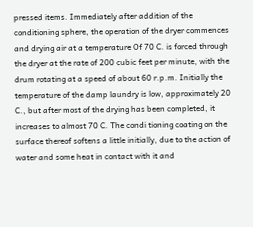pressed items. Immediately after addition of the conditioning sphere, the operation of the dryer commences and drying air at a temperature Of 70 C. is forced through the dryer at the rate of 200 cubic feet per minute, with the drum rotating at a speed of about 60 r.p.m. Initially the temperature of the damp laundry is low, approximately 20 C., but after most of the drying has been completed, it increases to almost 70 C. The condi tioning coating on the surface thereof softens a little initially, due to the action of water and some heat in contact with it and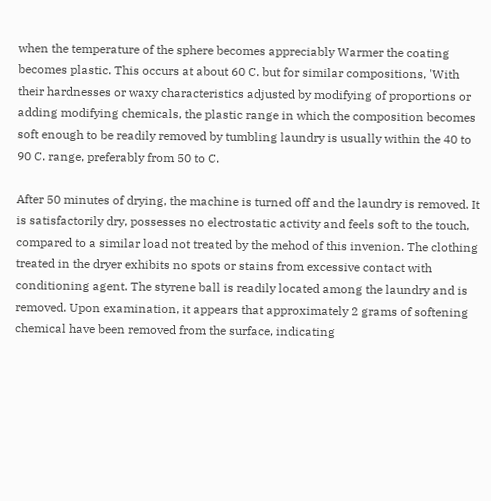when the temperature of the sphere becomes appreciably Warmer the coating becomes plastic. This occurs at about 60 C. but for similar compositions, 'With their hardnesses or waxy characteristics adjusted by modifying of proportions or adding modifying chemicals, the plastic range in which the composition becomes soft enough to be readily removed by tumbling laundry is usually within the 40 to 90 C. range, preferably from 50 to C.

After 50 minutes of drying, the machine is turned off and the laundry is removed. It is satisfactorily dry, possesses no electrostatic activity and feels soft to the touch, compared to a similar load not treated by the mehod of this invenion. The clothing treated in the dryer exhibits no spots or stains from excessive contact with conditioning agent. The styrene ball is readily located among the laundry and is removed. Upon examination, it appears that approximately 2 grams of softening chemical have been removed from the surface, indicating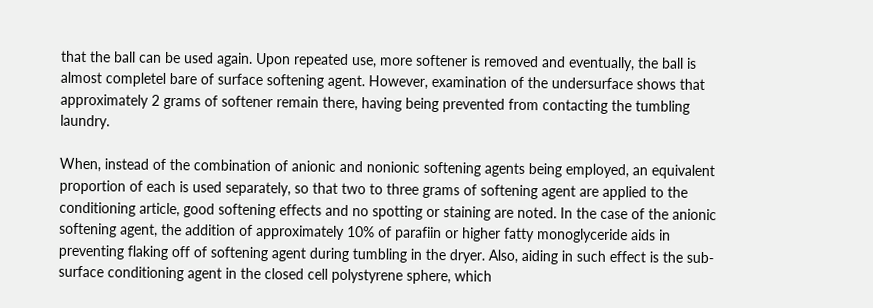that the ball can be used again. Upon repeated use, more softener is removed and eventually, the ball is almost completel bare of surface softening agent. However, examination of the undersurface shows that approximately 2 grams of softener remain there, having being prevented from contacting the tumbling laundry.

When, instead of the combination of anionic and nonionic softening agents being employed, an equivalent proportion of each is used separately, so that two to three grams of softening agent are applied to the conditioning article, good softening effects and no spotting or staining are noted. In the case of the anionic softening agent, the addition of approximately 10% of parafiin or higher fatty monoglyceride aids in preventing flaking off of softening agent during tumbling in the dryer. Also, aiding in such effect is the sub-surface conditioning agent in the closed cell polystyrene sphere, which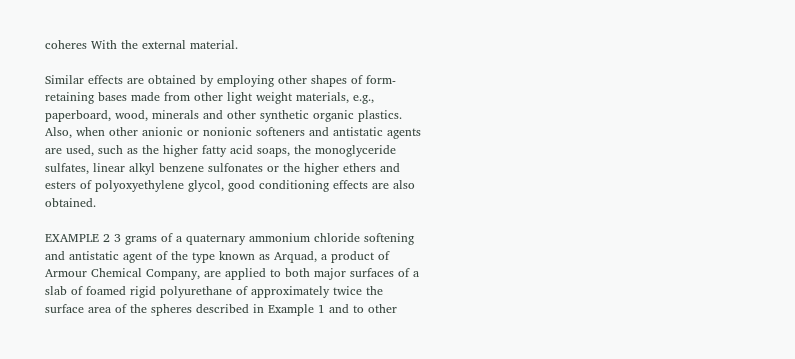coheres With the external material.

Similar effects are obtained by employing other shapes of form-retaining bases made from other light weight materials, e.g., paperboard, wood, minerals and other synthetic organic plastics. Also, when other anionic or nonionic softeners and antistatic agents are used, such as the higher fatty acid soaps, the monoglyceride sulfates, linear alkyl benzene sulfonates or the higher ethers and esters of polyoxyethylene glycol, good conditioning effects are also obtained.

EXAMPLE 2 3 grams of a quaternary ammonium chloride softening and antistatic agent of the type known as Arquad, a product of Armour Chemical Company, are applied to both major surfaces of a slab of foamed rigid polyurethane of approximately twice the surface area of the spheres described in Example 1 and to other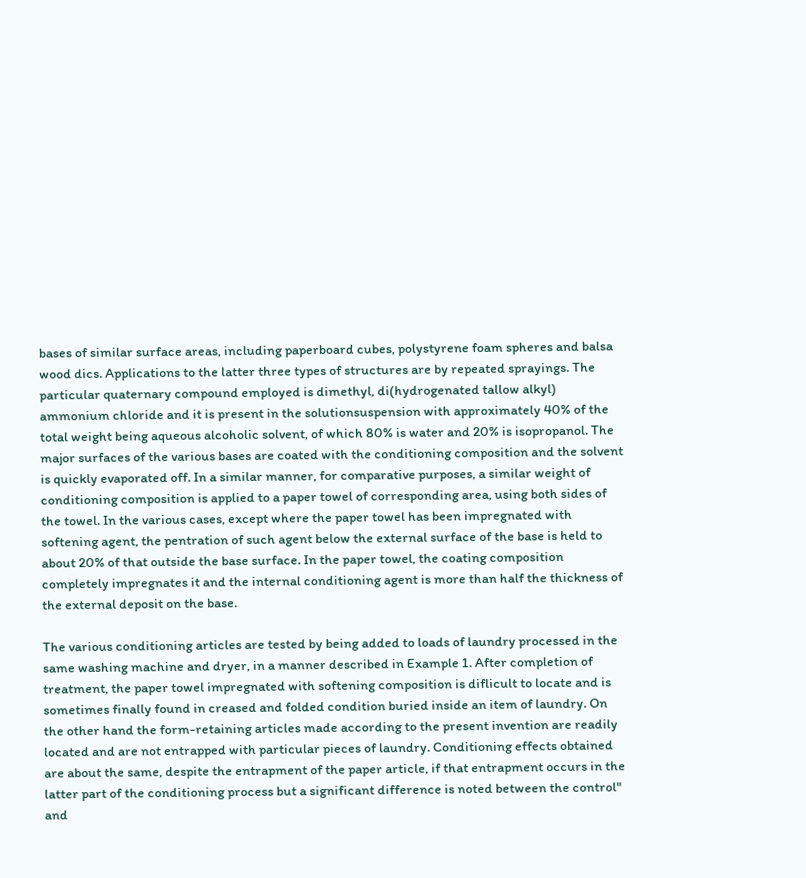bases of similar surface areas, including paperboard cubes, polystyrene foam spheres and balsa wood dics. Applications to the latter three types of structures are by repeated sprayings. The particular quaternary compound employed is dimethyl, di(hydrogenated tallow alkyl) ammonium chloride and it is present in the solutionsuspension with approximately 40% of the total weight being aqueous alcoholic solvent, of which 80% is water and 20% is isopropanol. The major surfaces of the various bases are coated with the conditioning composition and the solvent is quickly evaporated off. In a similar manner, for comparative purposes, a similar weight of conditioning composition is applied to a paper towel of corresponding area, using both sides of the towel. In the various cases, except where the paper towel has been impregnated with softening agent, the pentration of such agent below the external surface of the base is held to about 20% of that outside the base surface. In the paper towel, the coating composition completely impregnates it and the internal conditioning agent is more than half the thickness of the external deposit on the base.

The various conditioning articles are tested by being added to loads of laundry processed in the same washing machine and dryer, in a manner described in Example 1. After completion of treatment, the paper towel impregnated with softening composition is diflicult to locate and is sometimes finally found in creased and folded condition buried inside an item of laundry. On the other hand the form-retaining articles made according to the present invention are readily located and are not entrapped with particular pieces of laundry. Conditioning effects obtained are about the same, despite the entrapment of the paper article, if that entrapment occurs in the latter part of the conditioning process but a significant difference is noted between the control" and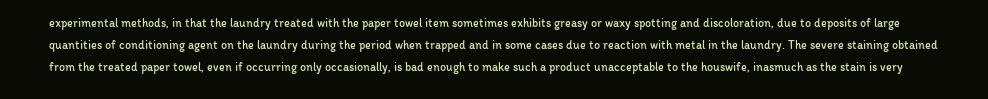experimental methods, in that the laundry treated with the paper towel item sometimes exhibits greasy or waxy spotting and discoloration, due to deposits of large quantities of conditioning agent on the laundry during the period when trapped and in some cases due to reaction with metal in the laundry. The severe staining obtained from the treated paper towel, even if occurring only occasionally, is bad enough to make such a product unacceptable to the houswife, inasmuch as the stain is very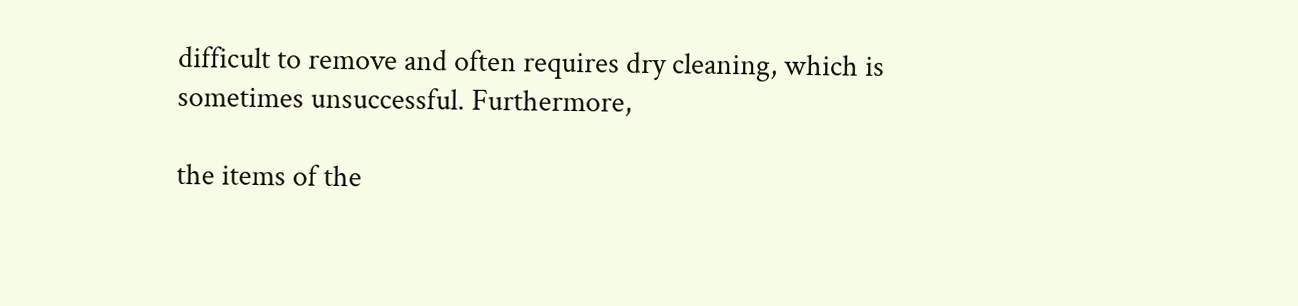difficult to remove and often requires dry cleaning, which is sometimes unsuccessful. Furthermore,

the items of the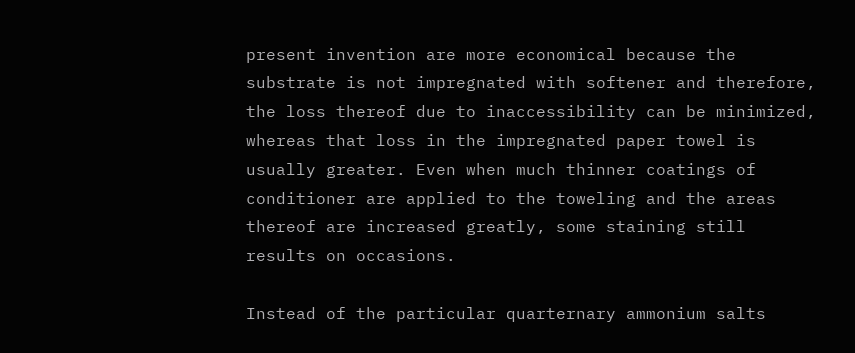present invention are more economical because the substrate is not impregnated with softener and therefore, the loss thereof due to inaccessibility can be minimized, whereas that loss in the impregnated paper towel is usually greater. Even when much thinner coatings of conditioner are applied to the toweling and the areas thereof are increased greatly, some staining still results on occasions.

Instead of the particular quarternary ammonium salts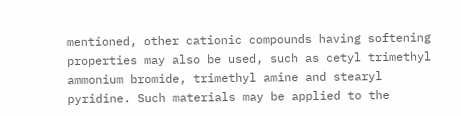mentioned, other cationic compounds having softening properties may also be used, such as cetyl trimethyl ammonium bromide, trimethyl amine and stearyl pyridine. Such materials may be applied to the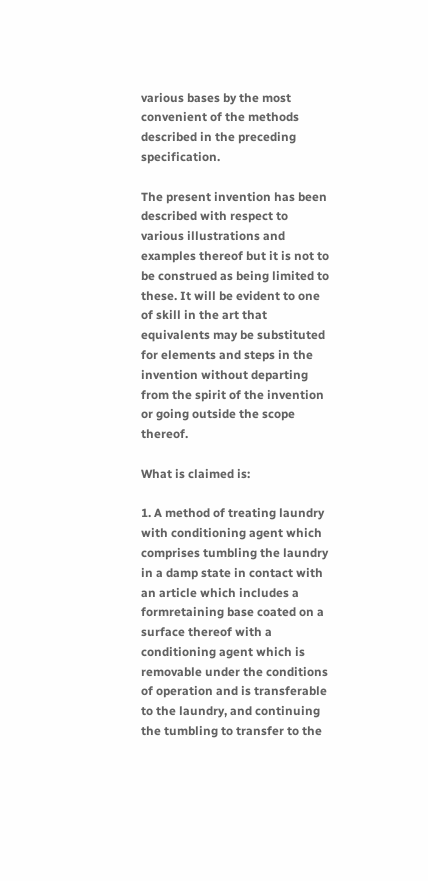various bases by the most convenient of the methods described in the preceding specification.

The present invention has been described with respect to various illustrations and examples thereof but it is not to be construed as being limited to these. It will be evident to one of skill in the art that equivalents may be substituted for elements and steps in the invention without departing from the spirit of the invention or going outside the scope thereof.

What is claimed is:

1. A method of treating laundry with conditioning agent which comprises tumbling the laundry in a damp state in contact with an article which includes a formretaining base coated on a surface thereof with a conditioning agent which is removable under the conditions of operation and is transferable to the laundry, and continuing the tumbling to transfer to the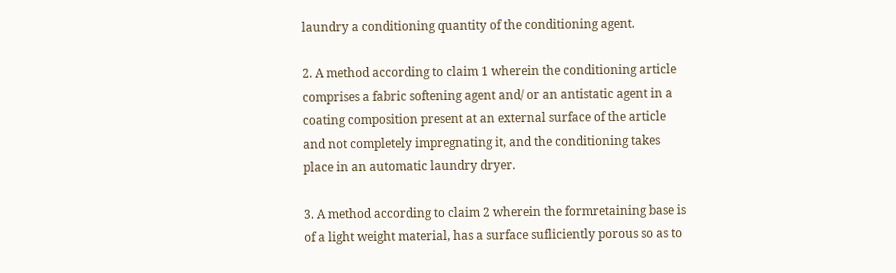laundry a conditioning quantity of the conditioning agent.

2. A method according to claim 1 wherein the conditioning article comprises a fabric softening agent and/ or an antistatic agent in a coating composition present at an external surface of the article and not completely impregnating it, and the conditioning takes place in an automatic laundry dryer.

3. A method according to claim 2 wherein the formretaining base is of a light weight material, has a surface sufliciently porous so as to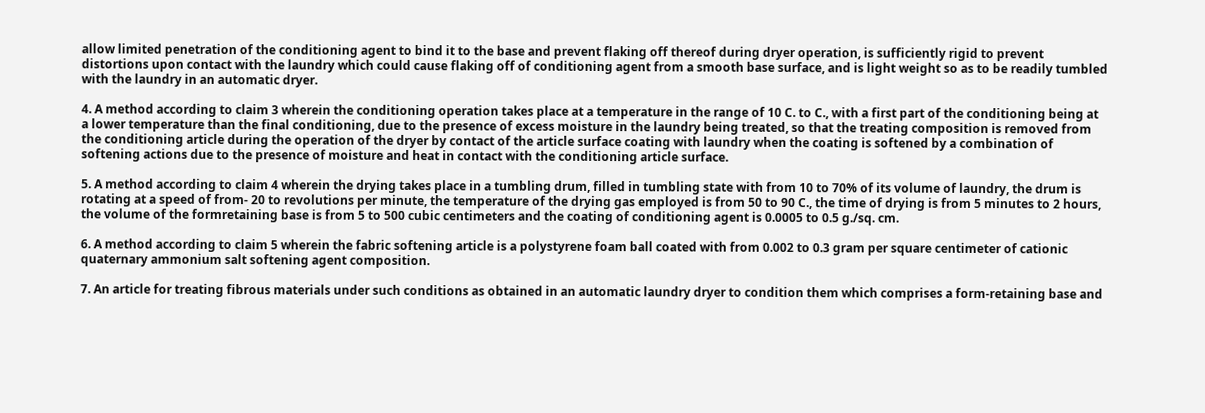allow limited penetration of the conditioning agent to bind it to the base and prevent flaking off thereof during dryer operation, is sufficiently rigid to prevent distortions upon contact with the laundry which could cause flaking off of conditioning agent from a smooth base surface, and is light weight so as to be readily tumbled with the laundry in an automatic dryer.

4. A method according to claim 3 wherein the conditioning operation takes place at a temperature in the range of 10 C. to C., with a first part of the conditioning being at a lower temperature than the final conditioning, due to the presence of excess moisture in the laundry being treated, so that the treating composition is removed from the conditioning article during the operation of the dryer by contact of the article surface coating with laundry when the coating is softened by a combination of softening actions due to the presence of moisture and heat in contact with the conditioning article surface.

5. A method according to claim 4 wherein the drying takes place in a tumbling drum, filled in tumbling state with from 10 to 70% of its volume of laundry, the drum is rotating at a speed of from- 20 to revolutions per minute, the temperature of the drying gas employed is from 50 to 90 C., the time of drying is from 5 minutes to 2 hours, the volume of the formretaining base is from 5 to 500 cubic centimeters and the coating of conditioning agent is 0.0005 to 0.5 g./sq. cm.

6. A method according to claim 5 wherein the fabric softening article is a polystyrene foam ball coated with from 0.002 to 0.3 gram per square centimeter of cationic quaternary ammonium salt softening agent composition.

7. An article for treating fibrous materials under such conditions as obtained in an automatic laundry dryer to condition them which comprises a form-retaining base and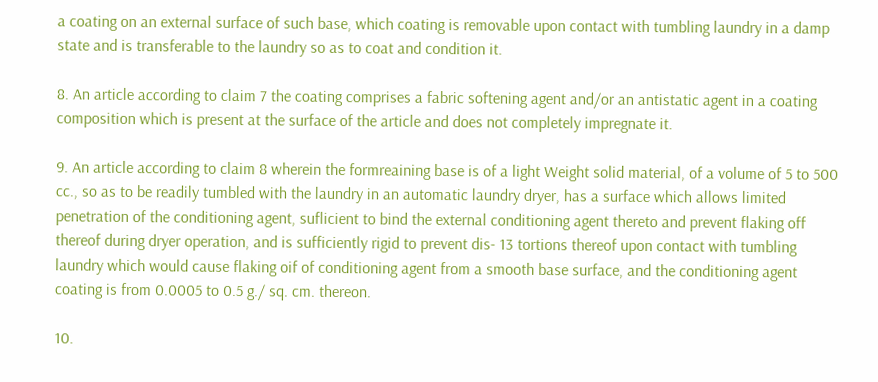a coating on an external surface of such base, which coating is removable upon contact with tumbling laundry in a damp state and is transferable to the laundry so as to coat and condition it.

8. An article according to claim 7 the coating comprises a fabric softening agent and/or an antistatic agent in a coating composition which is present at the surface of the article and does not completely impregnate it.

9. An article according to claim 8 wherein the formreaining base is of a light Weight solid material, of a volume of 5 to 500 cc., so as to be readily tumbled with the laundry in an automatic laundry dryer, has a surface which allows limited penetration of the conditioning agent, suflicient to bind the external conditioning agent thereto and prevent flaking off thereof during dryer operation, and is sufficiently rigid to prevent dis- 13 tortions thereof upon contact with tumbling laundry which would cause flaking oif of conditioning agent from a smooth base surface, and the conditioning agent coating is from 0.0005 to 0.5 g./ sq. cm. thereon.

10.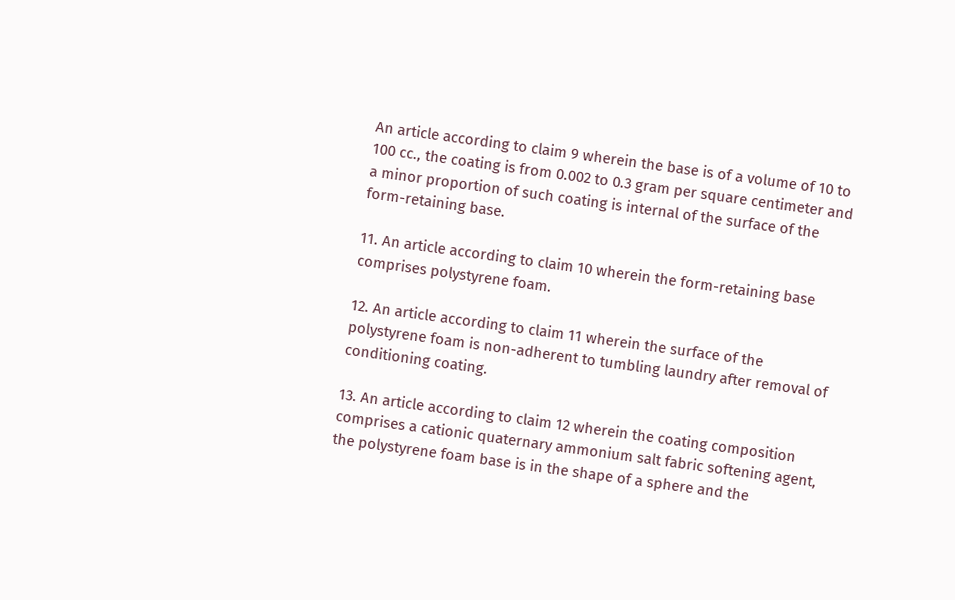An article according to claim 9 wherein the base is of a volume of 10 to 100 cc., the coating is from 0.002 to 0.3 gram per square centimeter and a minor proportion of such coating is internal of the surface of the form-retaining base.

11. An article according to claim 10 wherein the form-retaining base comprises polystyrene foam.

12. An article according to claim 11 wherein the surface of the polystyrene foam is non-adherent to tumbling laundry after removal of conditioning coating.

13. An article according to claim 12 wherein the coating composition comprises a cationic quaternary ammonium salt fabric softening agent, the polystyrene foam base is in the shape of a sphere and the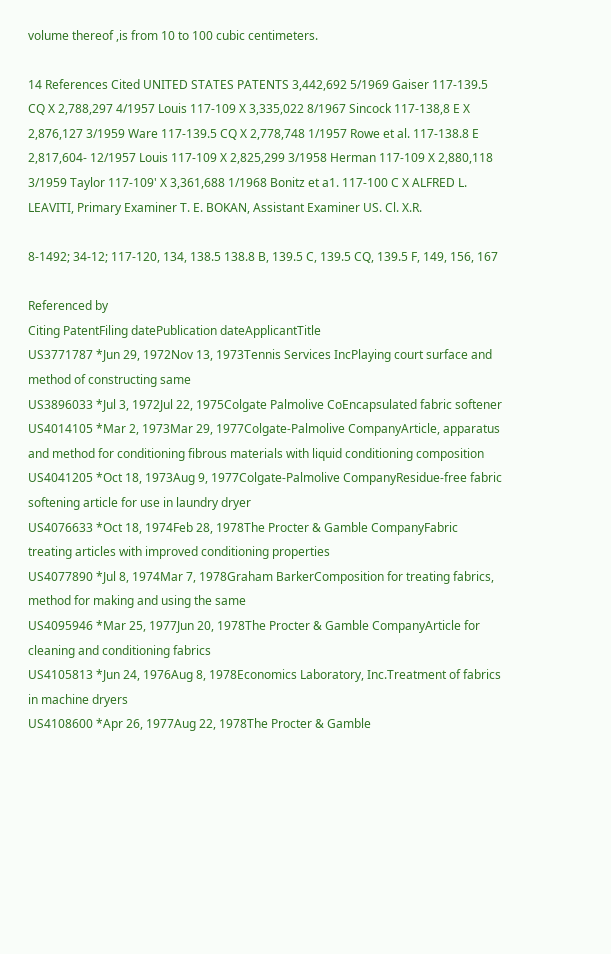volume thereof ,is from 10 to 100 cubic centimeters.

14 References Cited UNITED STATES PATENTS 3,442,692 5/1969 Gaiser 117-139.5 CQ X 2,788,297 4/1957 Louis 117-109 X 3,335,022 8/1967 Sincock 117-138,8 E X 2,876,127 3/1959 Ware 117-139.5 CQ X 2,778,748 1/1957 Rowe et al. 117-138.8 E 2,817,604- 12/1957 Louis 117-109 X 2,825,299 3/1958 Herman 117-109 X 2,880,118 3/1959 Taylor 117-109' X 3,361,688 1/1968 Bonitz et a1. 117-100 C X ALFRED L. LEAVITI, Primary Examiner T. E. BOKAN, Assistant Examiner US. Cl. X.R.

8-1492; 34-12; 117-120, 134, 138.5 138.8 B, 139.5 C, 139.5 CQ, 139.5 F, 149, 156, 167

Referenced by
Citing PatentFiling datePublication dateApplicantTitle
US3771787 *Jun 29, 1972Nov 13, 1973Tennis Services IncPlaying court surface and method of constructing same
US3896033 *Jul 3, 1972Jul 22, 1975Colgate Palmolive CoEncapsulated fabric softener
US4014105 *Mar 2, 1973Mar 29, 1977Colgate-Palmolive CompanyArticle, apparatus and method for conditioning fibrous materials with liquid conditioning composition
US4041205 *Oct 18, 1973Aug 9, 1977Colgate-Palmolive CompanyResidue-free fabric softening article for use in laundry dryer
US4076633 *Oct 18, 1974Feb 28, 1978The Procter & Gamble CompanyFabric treating articles with improved conditioning properties
US4077890 *Jul 8, 1974Mar 7, 1978Graham BarkerComposition for treating fabrics, method for making and using the same
US4095946 *Mar 25, 1977Jun 20, 1978The Procter & Gamble CompanyArticle for cleaning and conditioning fabrics
US4105813 *Jun 24, 1976Aug 8, 1978Economics Laboratory, Inc.Treatment of fabrics in machine dryers
US4108600 *Apr 26, 1977Aug 22, 1978The Procter & Gamble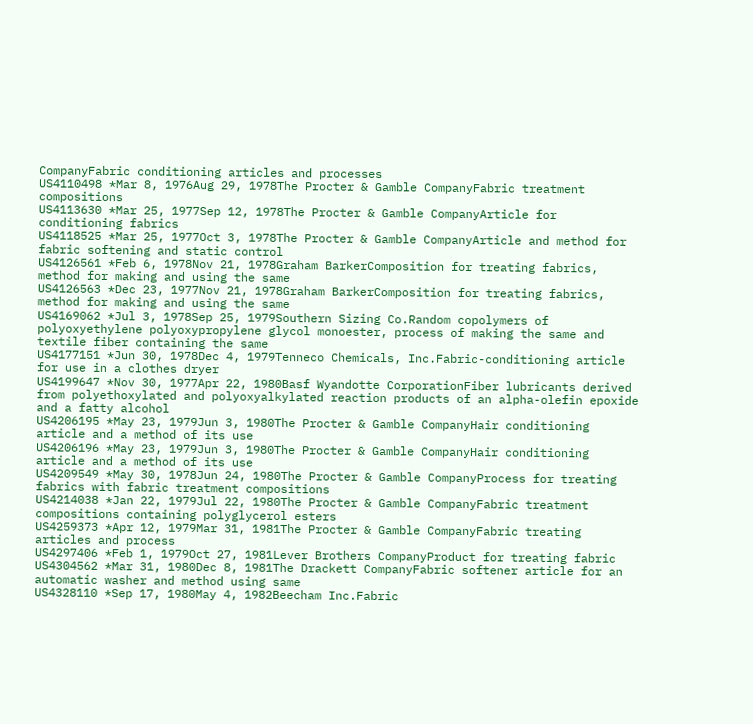CompanyFabric conditioning articles and processes
US4110498 *Mar 8, 1976Aug 29, 1978The Procter & Gamble CompanyFabric treatment compositions
US4113630 *Mar 25, 1977Sep 12, 1978The Procter & Gamble CompanyArticle for conditioning fabrics
US4118525 *Mar 25, 1977Oct 3, 1978The Procter & Gamble CompanyArticle and method for fabric softening and static control
US4126561 *Feb 6, 1978Nov 21, 1978Graham BarkerComposition for treating fabrics, method for making and using the same
US4126563 *Dec 23, 1977Nov 21, 1978Graham BarkerComposition for treating fabrics, method for making and using the same
US4169062 *Jul 3, 1978Sep 25, 1979Southern Sizing Co.Random copolymers of polyoxyethylene polyoxypropylene glycol monoester, process of making the same and textile fiber containing the same
US4177151 *Jun 30, 1978Dec 4, 1979Tenneco Chemicals, Inc.Fabric-conditioning article for use in a clothes dryer
US4199647 *Nov 30, 1977Apr 22, 1980Basf Wyandotte CorporationFiber lubricants derived from polyethoxylated and polyoxyalkylated reaction products of an alpha-olefin epoxide and a fatty alcohol
US4206195 *May 23, 1979Jun 3, 1980The Procter & Gamble CompanyHair conditioning article and a method of its use
US4206196 *May 23, 1979Jun 3, 1980The Procter & Gamble CompanyHair conditioning article and a method of its use
US4209549 *May 30, 1978Jun 24, 1980The Procter & Gamble CompanyProcess for treating fabrics with fabric treatment compositions
US4214038 *Jan 22, 1979Jul 22, 1980The Procter & Gamble CompanyFabric treatment compositions containing polyglycerol esters
US4259373 *Apr 12, 1979Mar 31, 1981The Procter & Gamble CompanyFabric treating articles and process
US4297406 *Feb 1, 1979Oct 27, 1981Lever Brothers CompanyProduct for treating fabric
US4304562 *Mar 31, 1980Dec 8, 1981The Drackett CompanyFabric softener article for an automatic washer and method using same
US4328110 *Sep 17, 1980May 4, 1982Beecham Inc.Fabric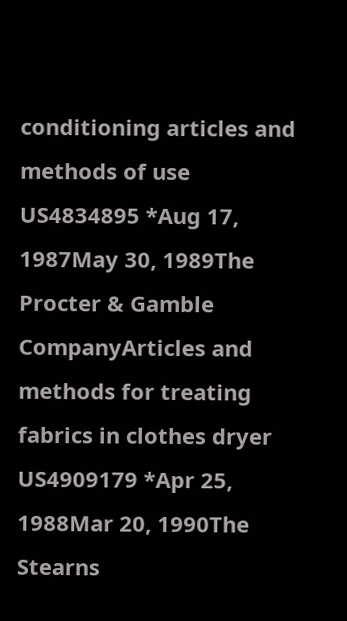conditioning articles and methods of use
US4834895 *Aug 17, 1987May 30, 1989The Procter & Gamble CompanyArticles and methods for treating fabrics in clothes dryer
US4909179 *Apr 25, 1988Mar 20, 1990The Stearns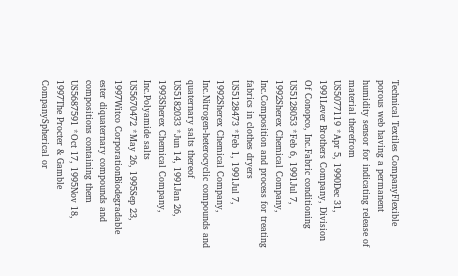Technical Textiles CompanyFlexible porous web having a permanent humidity sensor for indicating release of material therefrom
US5077119 *Apr 5, 1990Dec 31, 1991Lever Brothers Company, Division Of Conopco, Inc.Fabric conditioning
US5128053 *Feb 6, 1991Jul 7, 1992Sherex Chemical Company, Inc.Composition and process for treating fabrics in clothes dryers
US5128473 *Feb 1, 1991Jul 7, 1992Sherex Chemical Company, Inc.Nitrogen-heterocyclic compounds and quaternary salts thereof
US5182033 *Jun 14, 1991Jan 26, 1993Sherex Chemical Company, Inc.Polyamide salts
US5670472 *May 26, 1995Sep 23, 1997Witco CorporationBiodegradable ester diquaternary compounds and compositions containing them
US5687591 *Oct 17, 1995Nov 18, 1997The Procter & Gamble CompanySpherical or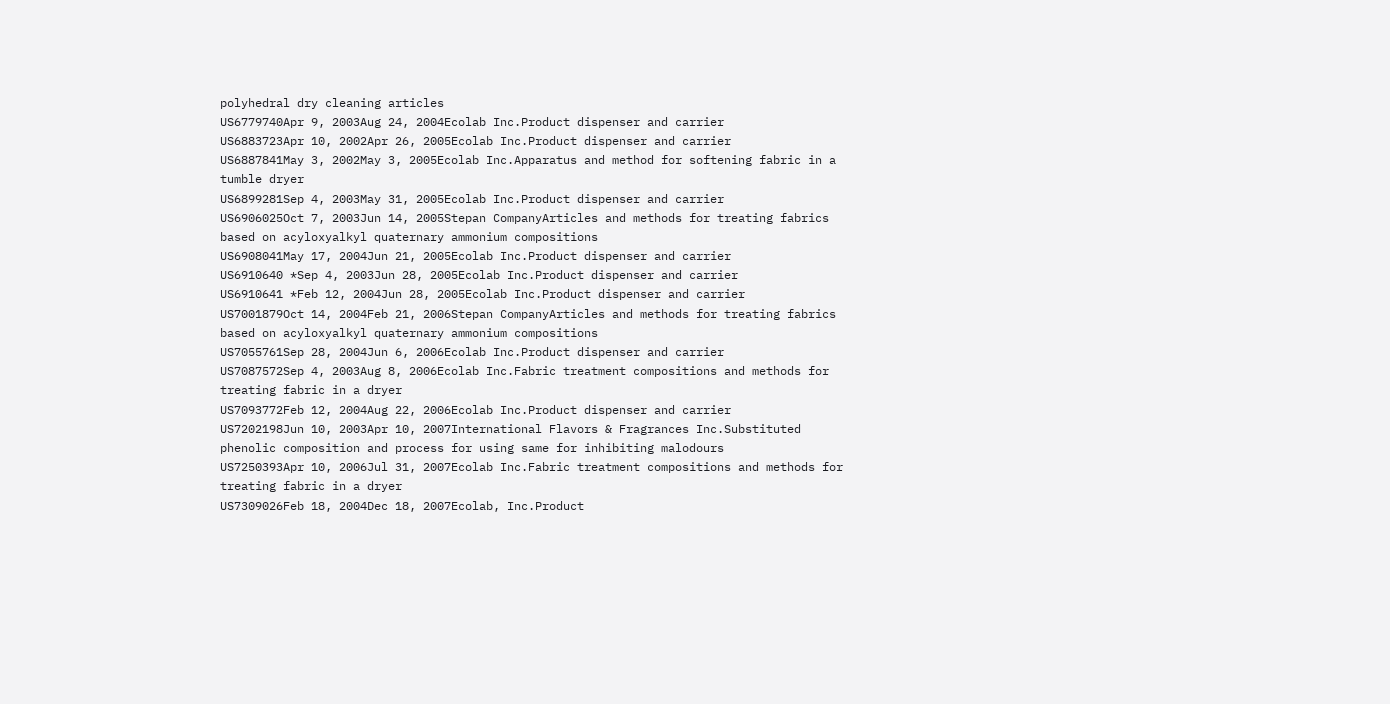polyhedral dry cleaning articles
US6779740Apr 9, 2003Aug 24, 2004Ecolab Inc.Product dispenser and carrier
US6883723Apr 10, 2002Apr 26, 2005Ecolab Inc.Product dispenser and carrier
US6887841May 3, 2002May 3, 2005Ecolab Inc.Apparatus and method for softening fabric in a tumble dryer
US6899281Sep 4, 2003May 31, 2005Ecolab Inc.Product dispenser and carrier
US6906025Oct 7, 2003Jun 14, 2005Stepan CompanyArticles and methods for treating fabrics based on acyloxyalkyl quaternary ammonium compositions
US6908041May 17, 2004Jun 21, 2005Ecolab Inc.Product dispenser and carrier
US6910640 *Sep 4, 2003Jun 28, 2005Ecolab Inc.Product dispenser and carrier
US6910641 *Feb 12, 2004Jun 28, 2005Ecolab Inc.Product dispenser and carrier
US7001879Oct 14, 2004Feb 21, 2006Stepan CompanyArticles and methods for treating fabrics based on acyloxyalkyl quaternary ammonium compositions
US7055761Sep 28, 2004Jun 6, 2006Ecolab Inc.Product dispenser and carrier
US7087572Sep 4, 2003Aug 8, 2006Ecolab Inc.Fabric treatment compositions and methods for treating fabric in a dryer
US7093772Feb 12, 2004Aug 22, 2006Ecolab Inc.Product dispenser and carrier
US7202198Jun 10, 2003Apr 10, 2007International Flavors & Fragrances Inc.Substituted phenolic composition and process for using same for inhibiting malodours
US7250393Apr 10, 2006Jul 31, 2007Ecolab Inc.Fabric treatment compositions and methods for treating fabric in a dryer
US7309026Feb 18, 2004Dec 18, 2007Ecolab, Inc.Product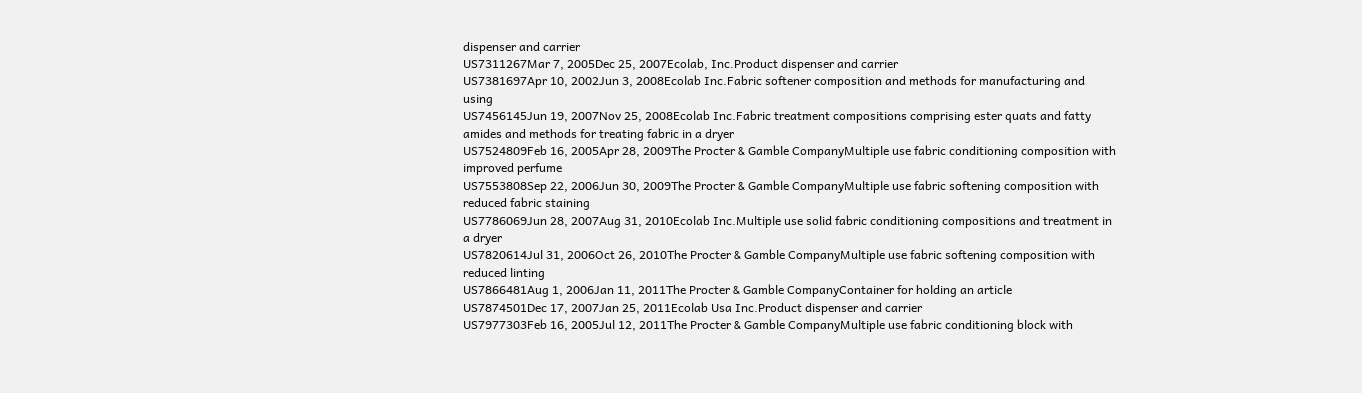dispenser and carrier
US7311267Mar 7, 2005Dec 25, 2007Ecolab, Inc.Product dispenser and carrier
US7381697Apr 10, 2002Jun 3, 2008Ecolab Inc.Fabric softener composition and methods for manufacturing and using
US7456145Jun 19, 2007Nov 25, 2008Ecolab Inc.Fabric treatment compositions comprising ester quats and fatty amides and methods for treating fabric in a dryer
US7524809Feb 16, 2005Apr 28, 2009The Procter & Gamble CompanyMultiple use fabric conditioning composition with improved perfume
US7553808Sep 22, 2006Jun 30, 2009The Procter & Gamble CompanyMultiple use fabric softening composition with reduced fabric staining
US7786069Jun 28, 2007Aug 31, 2010Ecolab Inc.Multiple use solid fabric conditioning compositions and treatment in a dryer
US7820614Jul 31, 2006Oct 26, 2010The Procter & Gamble CompanyMultiple use fabric softening composition with reduced linting
US7866481Aug 1, 2006Jan 11, 2011The Procter & Gamble CompanyContainer for holding an article
US7874501Dec 17, 2007Jan 25, 2011Ecolab Usa Inc.Product dispenser and carrier
US7977303Feb 16, 2005Jul 12, 2011The Procter & Gamble CompanyMultiple use fabric conditioning block with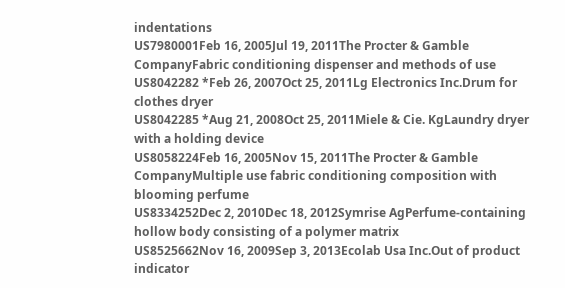indentations
US7980001Feb 16, 2005Jul 19, 2011The Procter & Gamble CompanyFabric conditioning dispenser and methods of use
US8042282 *Feb 26, 2007Oct 25, 2011Lg Electronics Inc.Drum for clothes dryer
US8042285 *Aug 21, 2008Oct 25, 2011Miele & Cie. KgLaundry dryer with a holding device
US8058224Feb 16, 2005Nov 15, 2011The Procter & Gamble CompanyMultiple use fabric conditioning composition with blooming perfume
US8334252Dec 2, 2010Dec 18, 2012Symrise AgPerfume-containing hollow body consisting of a polymer matrix
US8525662Nov 16, 2009Sep 3, 2013Ecolab Usa Inc.Out of product indicator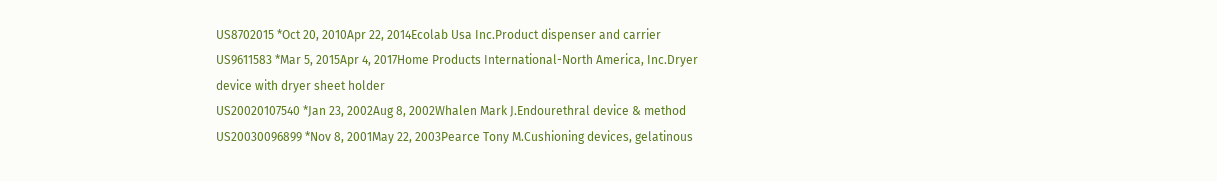US8702015 *Oct 20, 2010Apr 22, 2014Ecolab Usa Inc.Product dispenser and carrier
US9611583 *Mar 5, 2015Apr 4, 2017Home Products International-North America, Inc.Dryer device with dryer sheet holder
US20020107540 *Jan 23, 2002Aug 8, 2002Whalen Mark J.Endourethral device & method
US20030096899 *Nov 8, 2001May 22, 2003Pearce Tony M.Cushioning devices, gelatinous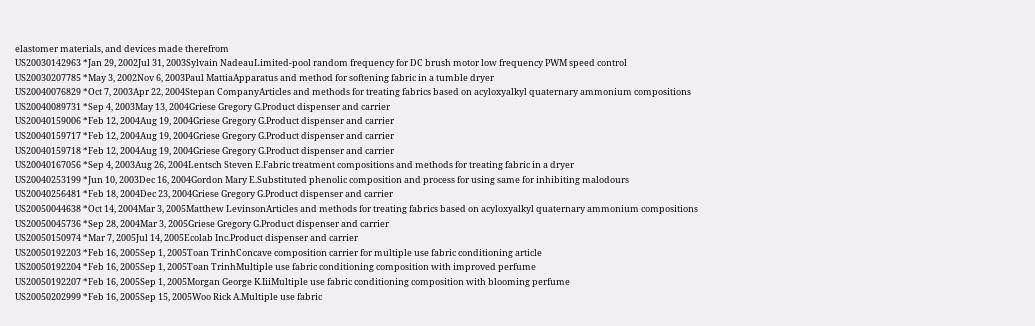elastomer materials, and devices made therefrom
US20030142963 *Jan 29, 2002Jul 31, 2003Sylvain NadeauLimited-pool random frequency for DC brush motor low frequency PWM speed control
US20030207785 *May 3, 2002Nov 6, 2003Paul MattiaApparatus and method for softening fabric in a tumble dryer
US20040076829 *Oct 7, 2003Apr 22, 2004Stepan CompanyArticles and methods for treating fabrics based on acyloxyalkyl quaternary ammonium compositions
US20040089731 *Sep 4, 2003May 13, 2004Griese Gregory G.Product dispenser and carrier
US20040159006 *Feb 12, 2004Aug 19, 2004Griese Gregory G.Product dispenser and carrier
US20040159717 *Feb 12, 2004Aug 19, 2004Griese Gregory G.Product dispenser and carrier
US20040159718 *Feb 12, 2004Aug 19, 2004Griese Gregory G.Product dispenser and carrier
US20040167056 *Sep 4, 2003Aug 26, 2004Lentsch Steven E.Fabric treatment compositions and methods for treating fabric in a dryer
US20040253199 *Jun 10, 2003Dec 16, 2004Gordon Mary E.Substituted phenolic composition and process for using same for inhibiting malodours
US20040256481 *Feb 18, 2004Dec 23, 2004Griese Gregory G.Product dispenser and carrier
US20050044638 *Oct 14, 2004Mar 3, 2005Matthew LevinsonArticles and methods for treating fabrics based on acyloxyalkyl quaternary ammonium compositions
US20050045736 *Sep 28, 2004Mar 3, 2005Griese Gregory G.Product dispenser and carrier
US20050150974 *Mar 7, 2005Jul 14, 2005Ecolab Inc.Product dispenser and carrier
US20050192203 *Feb 16, 2005Sep 1, 2005Toan TrinhConcave composition carrier for multiple use fabric conditioning article
US20050192204 *Feb 16, 2005Sep 1, 2005Toan TrinhMultiple use fabric conditioning composition with improved perfume
US20050192207 *Feb 16, 2005Sep 1, 2005Morgan George K.IiiMultiple use fabric conditioning composition with blooming perfume
US20050202999 *Feb 16, 2005Sep 15, 2005Woo Rick A.Multiple use fabric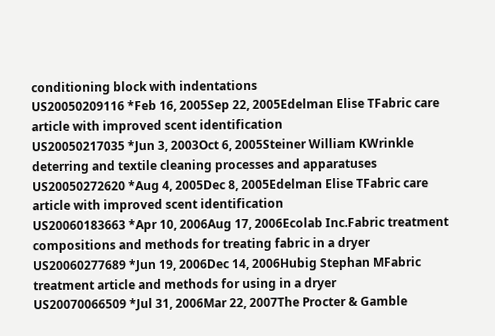conditioning block with indentations
US20050209116 *Feb 16, 2005Sep 22, 2005Edelman Elise TFabric care article with improved scent identification
US20050217035 *Jun 3, 2003Oct 6, 2005Steiner William KWrinkle deterring and textile cleaning processes and apparatuses
US20050272620 *Aug 4, 2005Dec 8, 2005Edelman Elise TFabric care article with improved scent identification
US20060183663 *Apr 10, 2006Aug 17, 2006Ecolab Inc.Fabric treatment compositions and methods for treating fabric in a dryer
US20060277689 *Jun 19, 2006Dec 14, 2006Hubig Stephan MFabric treatment article and methods for using in a dryer
US20070066509 *Jul 31, 2006Mar 22, 2007The Procter & Gamble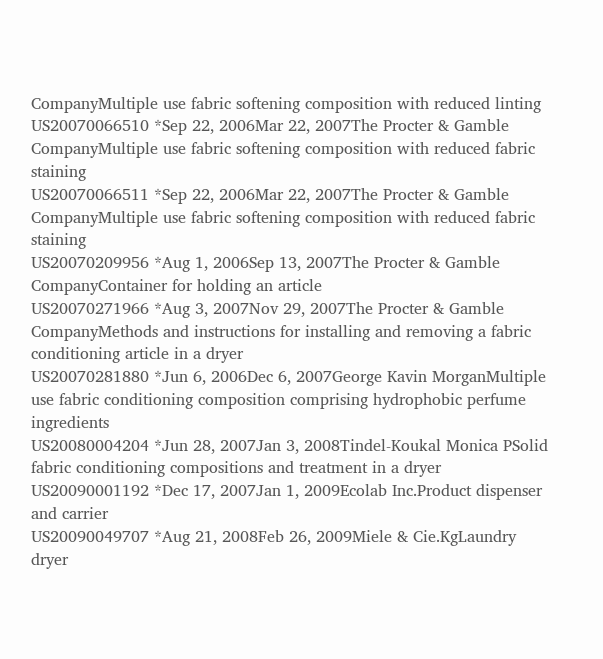CompanyMultiple use fabric softening composition with reduced linting
US20070066510 *Sep 22, 2006Mar 22, 2007The Procter & Gamble CompanyMultiple use fabric softening composition with reduced fabric staining
US20070066511 *Sep 22, 2006Mar 22, 2007The Procter & Gamble CompanyMultiple use fabric softening composition with reduced fabric staining
US20070209956 *Aug 1, 2006Sep 13, 2007The Procter & Gamble CompanyContainer for holding an article
US20070271966 *Aug 3, 2007Nov 29, 2007The Procter & Gamble CompanyMethods and instructions for installing and removing a fabric conditioning article in a dryer
US20070281880 *Jun 6, 2006Dec 6, 2007George Kavin MorganMultiple use fabric conditioning composition comprising hydrophobic perfume ingredients
US20080004204 *Jun 28, 2007Jan 3, 2008Tindel-Koukal Monica PSolid fabric conditioning compositions and treatment in a dryer
US20090001192 *Dec 17, 2007Jan 1, 2009Ecolab Inc.Product dispenser and carrier
US20090049707 *Aug 21, 2008Feb 26, 2009Miele & Cie.KgLaundry dryer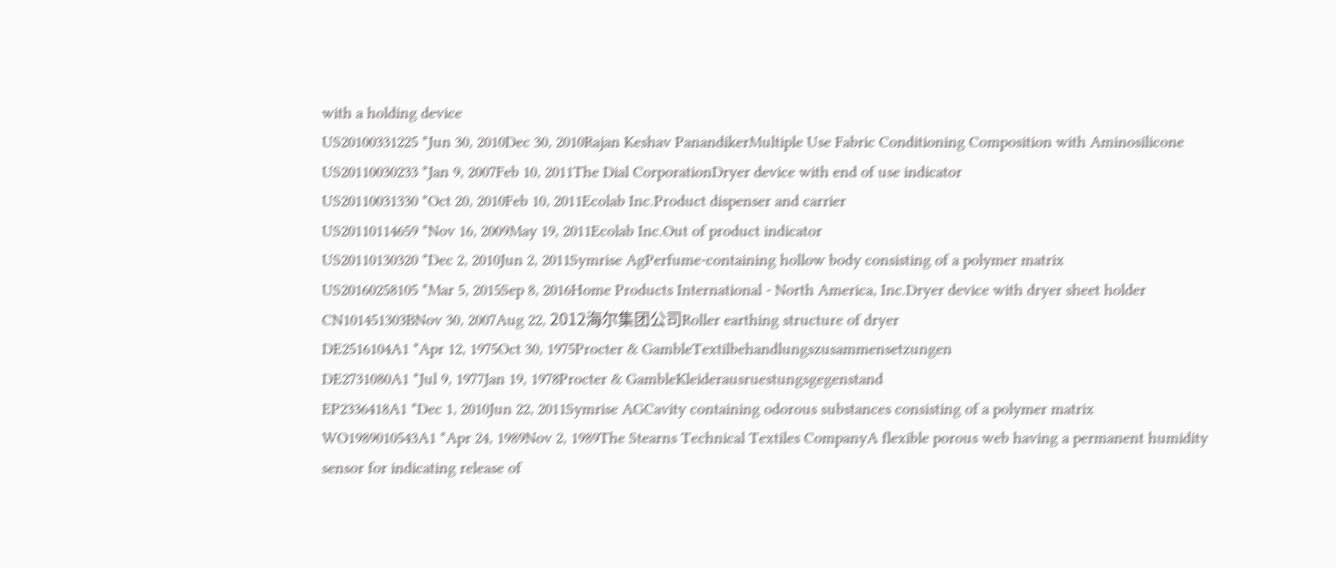with a holding device
US20100331225 *Jun 30, 2010Dec 30, 2010Rajan Keshav PanandikerMultiple Use Fabric Conditioning Composition with Aminosilicone
US20110030233 *Jan 9, 2007Feb 10, 2011The Dial CorporationDryer device with end of use indicator
US20110031330 *Oct 20, 2010Feb 10, 2011Ecolab Inc.Product dispenser and carrier
US20110114659 *Nov 16, 2009May 19, 2011Ecolab Inc.Out of product indicator
US20110130320 *Dec 2, 2010Jun 2, 2011Symrise AgPerfume-containing hollow body consisting of a polymer matrix
US20160258105 *Mar 5, 2015Sep 8, 2016Home Products International - North America, Inc.Dryer device with dryer sheet holder
CN101451303BNov 30, 2007Aug 22, 2012海尔集团公司Roller earthing structure of dryer
DE2516104A1 *Apr 12, 1975Oct 30, 1975Procter & GambleTextilbehandlungszusammensetzungen
DE2731080A1 *Jul 9, 1977Jan 19, 1978Procter & GambleKleiderausruestungsgegenstand
EP2336418A1 *Dec 1, 2010Jun 22, 2011Symrise AGCavity containing odorous substances consisting of a polymer matrix
WO1989010543A1 *Apr 24, 1989Nov 2, 1989The Stearns Technical Textiles CompanyA flexible porous web having a permanent humidity sensor for indicating release of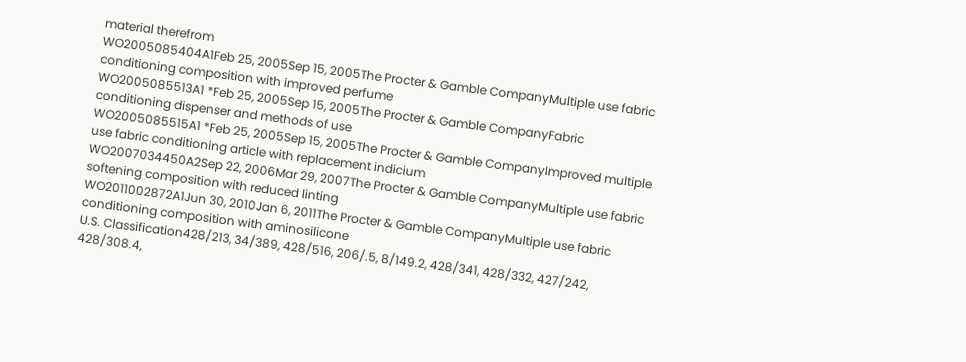material therefrom
WO2005085404A1Feb 25, 2005Sep 15, 2005The Procter & Gamble CompanyMultiple use fabric conditioning composition with improved perfume
WO2005085513A1 *Feb 25, 2005Sep 15, 2005The Procter & Gamble CompanyFabric conditioning dispenser and methods of use
WO2005085515A1 *Feb 25, 2005Sep 15, 2005The Procter & Gamble CompanyImproved multiple use fabric conditioning article with replacement indicium
WO2007034450A2Sep 22, 2006Mar 29, 2007The Procter & Gamble CompanyMultiple use fabric softening composition with reduced linting
WO2011002872A1Jun 30, 2010Jan 6, 2011The Procter & Gamble CompanyMultiple use fabric conditioning composition with aminosilicone
U.S. Classification428/213, 34/389, 428/516, 206/.5, 8/149.2, 428/341, 428/332, 427/242, 428/308.4,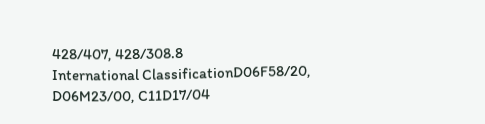428/407, 428/308.8
International ClassificationD06F58/20, D06M23/00, C11D17/04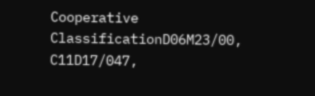Cooperative ClassificationD06M23/00, C11D17/047,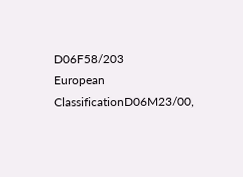D06F58/203
European ClassificationD06M23/00,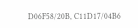D06F58/20B, C11D17/04B6